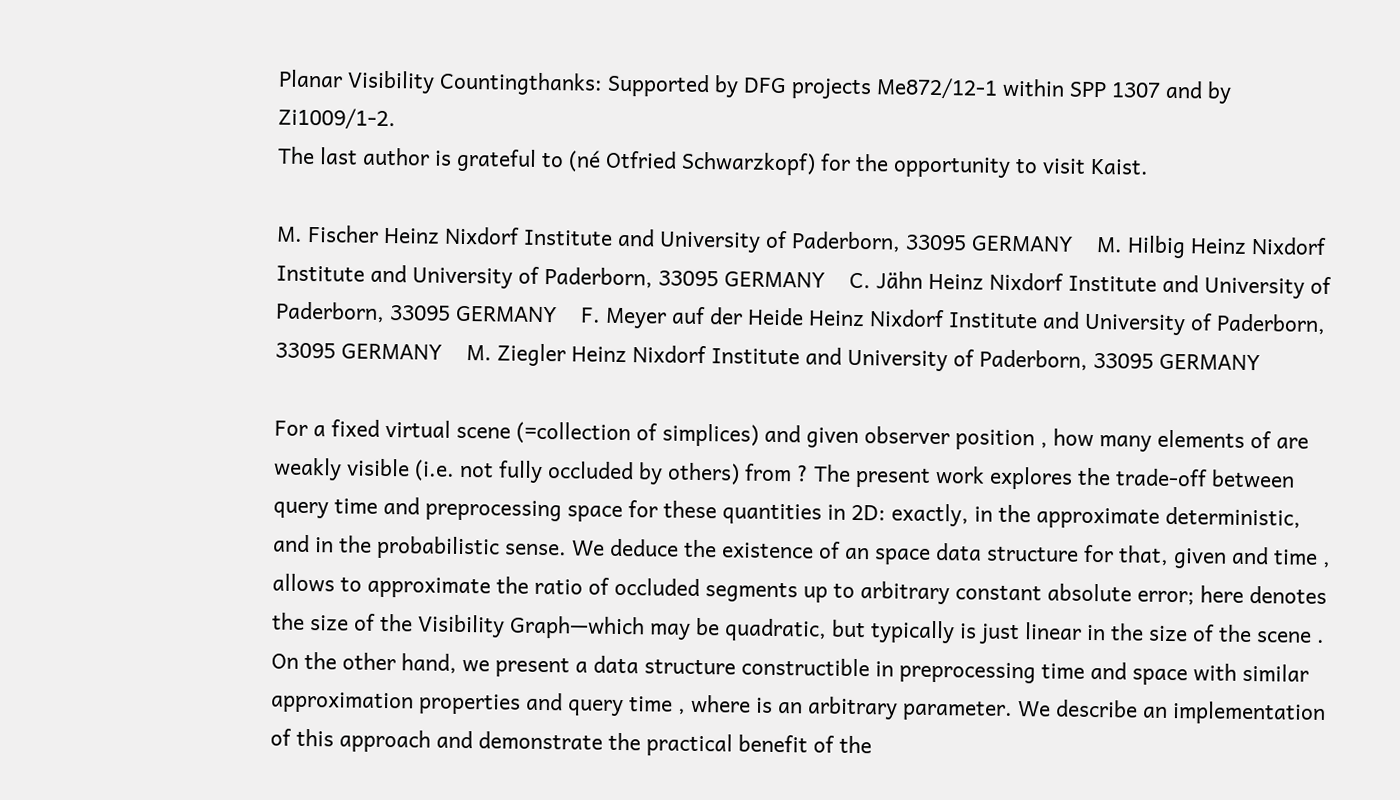Planar Visibility Countingthanks: Supported by DFG projects Me872/12-1 within SPP 1307 and by Zi1009/1-2.
The last author is grateful to (né Otfried Schwarzkopf) for the opportunity to visit Kaist.

M. Fischer Heinz Nixdorf Institute and University of Paderborn, 33095 GERMANY    M. Hilbig Heinz Nixdorf Institute and University of Paderborn, 33095 GERMANY    C. Jähn Heinz Nixdorf Institute and University of Paderborn, 33095 GERMANY    F. Meyer auf der Heide Heinz Nixdorf Institute and University of Paderborn, 33095 GERMANY    M. Ziegler Heinz Nixdorf Institute and University of Paderborn, 33095 GERMANY

For a fixed virtual scene (=collection of simplices) and given observer position , how many elements of are weakly visible (i.e. not fully occluded by others) from ? The present work explores the trade-off between query time and preprocessing space for these quantities in 2D: exactly, in the approximate deterministic, and in the probabilistic sense. We deduce the existence of an space data structure for that, given and time , allows to approximate the ratio of occluded segments up to arbitrary constant absolute error; here denotes the size of the Visibility Graph—which may be quadratic, but typically is just linear in the size of the scene . On the other hand, we present a data structure constructible in preprocessing time and space with similar approximation properties and query time , where is an arbitrary parameter. We describe an implementation of this approach and demonstrate the practical benefit of the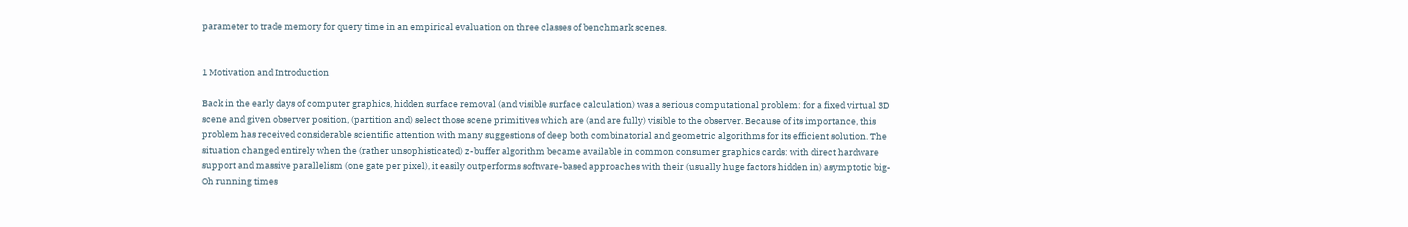parameter to trade memory for query time in an empirical evaluation on three classes of benchmark scenes.


1 Motivation and Introduction

Back in the early days of computer graphics, hidden surface removal (and visible surface calculation) was a serious computational problem: for a fixed virtual 3D scene and given observer position, (partition and) select those scene primitives which are (and are fully) visible to the observer. Because of its importance, this problem has received considerable scientific attention with many suggestions of deep both combinatorial and geometric algorithms for its efficient solution. The situation changed entirely when the (rather unsophisticated) z-buffer algorithm became available in common consumer graphics cards: with direct hardware support and massive parallelism (one gate per pixel), it easily outperforms software-based approaches with their (usually huge factors hidden in) asymptotic big-Oh running times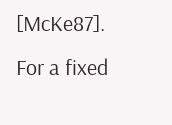[McKe87]. For a fixed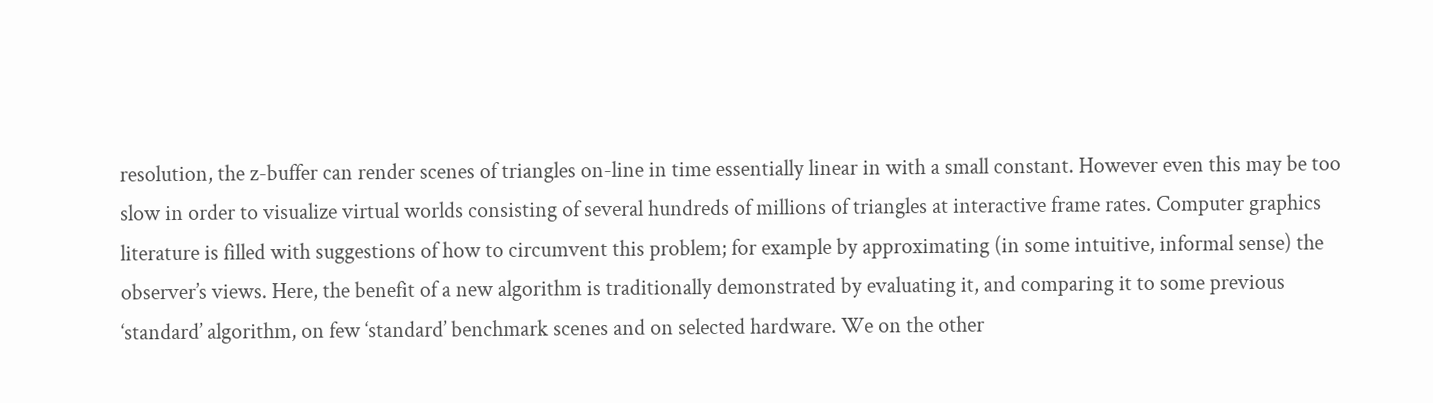resolution, the z-buffer can render scenes of triangles on-line in time essentially linear in with a small constant. However even this may be too slow in order to visualize virtual worlds consisting of several hundreds of millions of triangles at interactive frame rates. Computer graphics literature is filled with suggestions of how to circumvent this problem; for example by approximating (in some intuitive, informal sense) the observer’s views. Here, the benefit of a new algorithm is traditionally demonstrated by evaluating it, and comparing it to some previous ‘standard’ algorithm, on few ‘standard’ benchmark scenes and on selected hardware. We on the other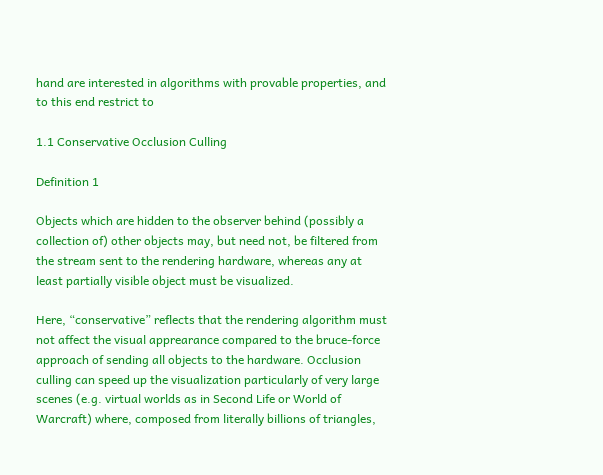hand are interested in algorithms with provable properties, and to this end restrict to

1.1 Conservative Occlusion Culling

Definition 1

Objects which are hidden to the observer behind (possibly a collection of) other objects may, but need not, be filtered from the stream sent to the rendering hardware, whereas any at least partially visible object must be visualized.

Here, “conservative” reflects that the rendering algorithm must not affect the visual apprearance compared to the bruce-force approach of sending all objects to the hardware. Occlusion culling can speed up the visualization particularly of very large scenes (e.g. virtual worlds as in Second Life or World of Warcraft) where, composed from literally billions of triangles,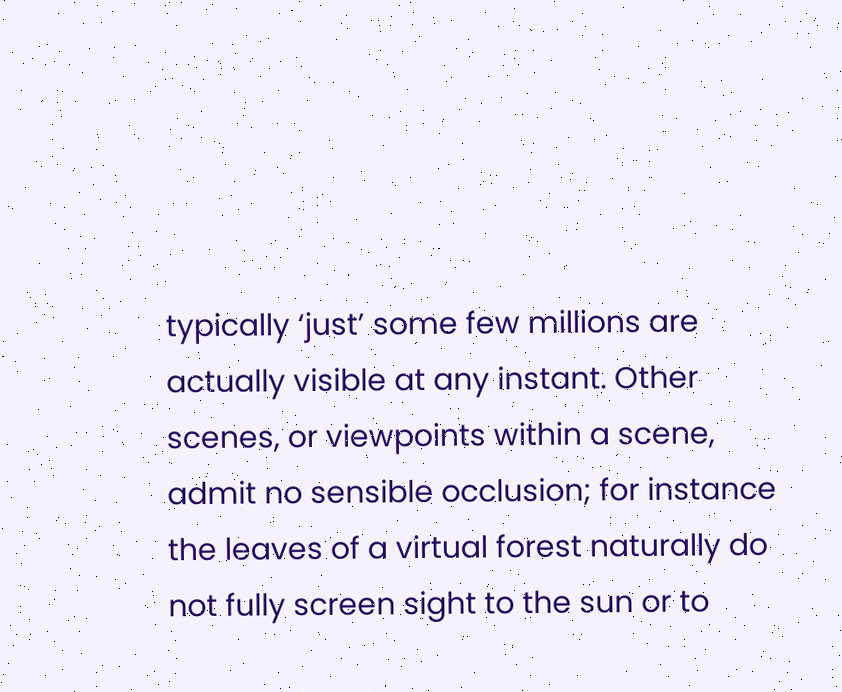typically ‘just’ some few millions are actually visible at any instant. Other scenes, or viewpoints within a scene, admit no sensible occlusion; for instance the leaves of a virtual forest naturally do not fully screen sight to the sun or to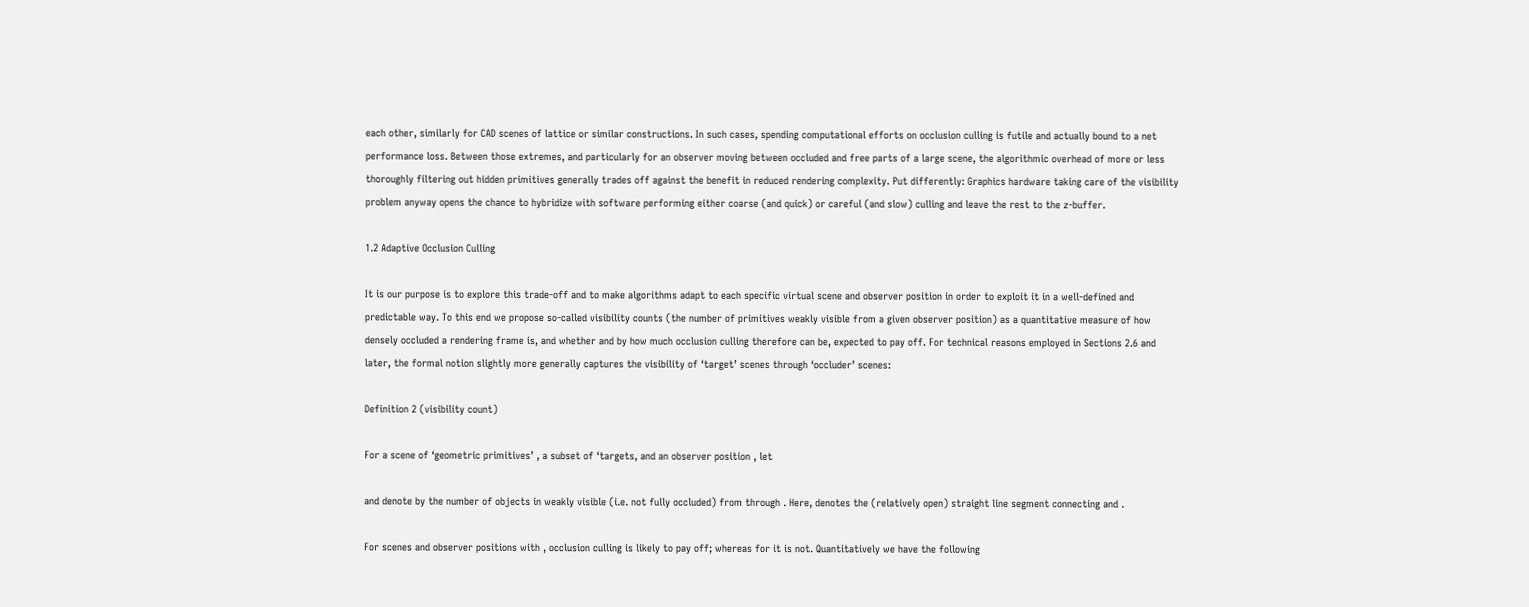each other, similarly for CAD scenes of lattice or similar constructions. In such cases, spending computational efforts on occlusion culling is futile and actually bound to a net performance loss. Between those extremes, and particularly for an observer moving between occluded and free parts of a large scene, the algorithmic overhead of more or less thoroughly filtering out hidden primitives generally trades off against the benefit in reduced rendering complexity. Put differently: Graphics hardware taking care of the visibility problem anyway opens the chance to hybridize with software performing either coarse (and quick) or careful (and slow) culling and leave the rest to the z-buffer.

1.2 Adaptive Occlusion Culling

It is our purpose is to explore this trade-off and to make algorithms adapt to each specific virtual scene and observer position in order to exploit it in a well-defined and predictable way. To this end we propose so-called visibility counts (the number of primitives weakly visible from a given observer position) as a quantitative measure of how densely occluded a rendering frame is, and whether and by how much occlusion culling therefore can be, expected to pay off. For technical reasons employed in Sections 2.6 and later, the formal notion slightly more generally captures the visibility of ‘target’ scenes through ‘occluder’ scenes:

Definition 2 (visibility count)

For a scene of ‘geometric primitives’ , a subset of ‘targets, and an observer position , let

and denote by the number of objects in weakly visible (i.e. not fully occluded) from through . Here, denotes the (relatively open) straight line segment connecting and .

For scenes and observer positions with , occlusion culling is likely to pay off; whereas for it is not. Quantitatively we have the following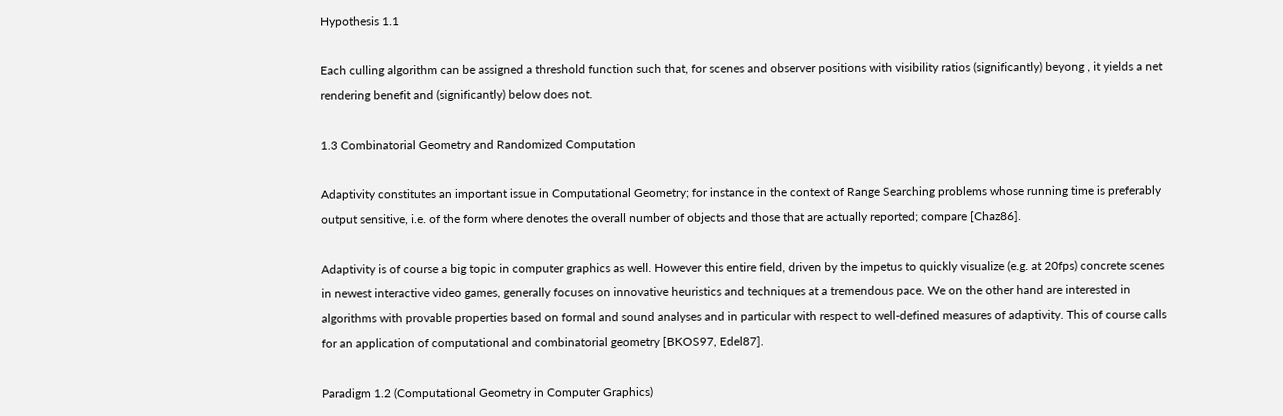Hypothesis 1.1

Each culling algorithm can be assigned a threshold function such that, for scenes and observer positions with visibility ratios (significantly) beyong , it yields a net rendering benefit and (significantly) below does not.

1.3 Combinatorial Geometry and Randomized Computation

Adaptivity constitutes an important issue in Computational Geometry; for instance in the context of Range Searching problems whose running time is preferably output sensitive, i.e. of the form where denotes the overall number of objects and those that are actually reported; compare [Chaz86].

Adaptivity is of course a big topic in computer graphics as well. However this entire field, driven by the impetus to quickly visualize (e.g. at 20fps) concrete scenes in newest interactive video games, generally focuses on innovative heuristics and techniques at a tremendous pace. We on the other hand are interested in algorithms with provable properties based on formal and sound analyses and in particular with respect to well-defined measures of adaptivity. This of course calls for an application of computational and combinatorial geometry [BKOS97, Edel87].

Paradigm 1.2 (Computational Geometry in Computer Graphics)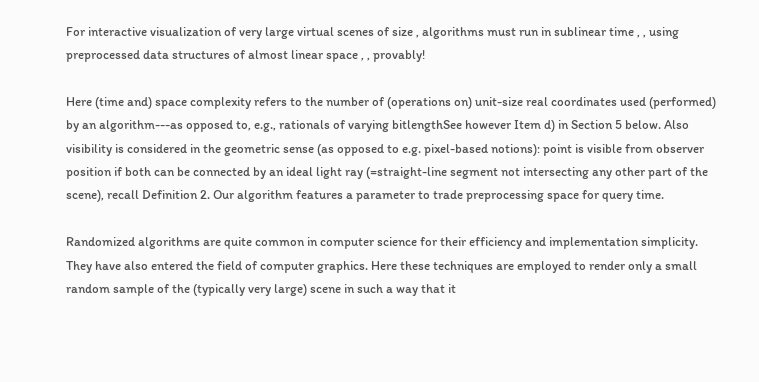For interactive visualization of very large virtual scenes of size , algorithms must run in sublinear time , , using preprocessed data structures of almost linear space , , provably!

Here (time and) space complexity refers to the number of (operations on) unit-size real coordinates used (performed) by an algorithm---as opposed to, e.g., rationals of varying bitlengthSee however Item d) in Section 5 below. Also visibility is considered in the geometric sense (as opposed to e.g. pixel-based notions): point is visible from observer position if both can be connected by an ideal light ray (=straight-line segment not intersecting any other part of the scene), recall Definition 2. Our algorithm features a parameter to trade preprocessing space for query time.

Randomized algorithms are quite common in computer science for their efficiency and implementation simplicity. They have also entered the field of computer graphics. Here these techniques are employed to render only a small random sample of the (typically very large) scene in such a way that it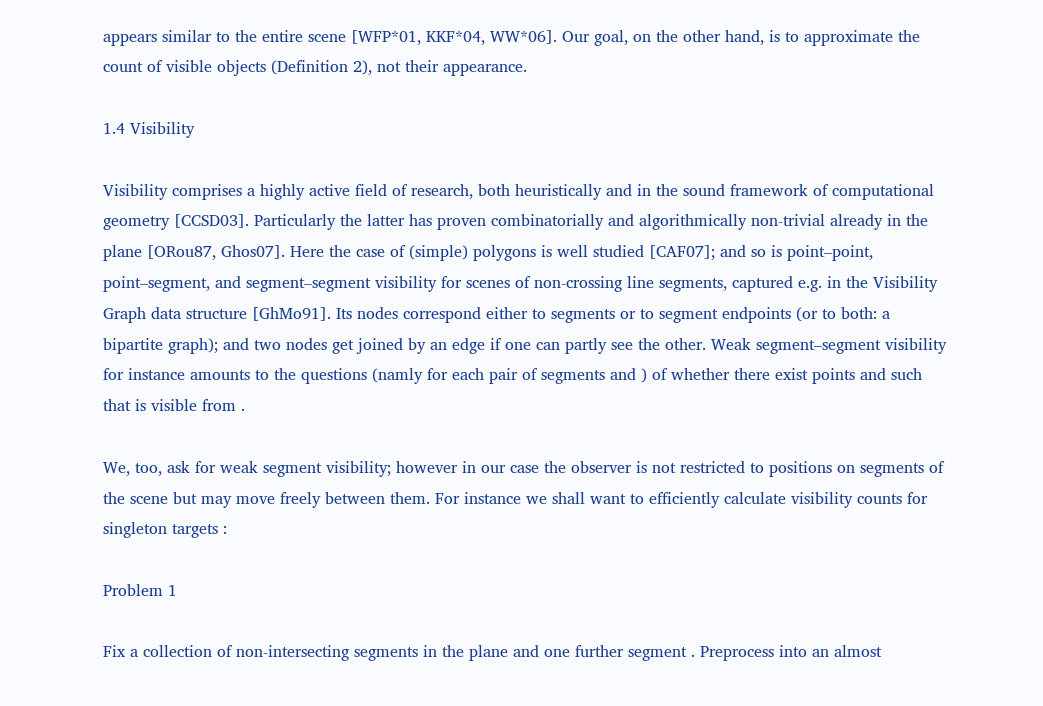appears similar to the entire scene [WFP*01, KKF*04, WW*06]. Our goal, on the other hand, is to approximate the count of visible objects (Definition 2), not their appearance.

1.4 Visibility

Visibility comprises a highly active field of research, both heuristically and in the sound framework of computational geometry [CCSD03]. Particularly the latter has proven combinatorially and algorithmically non-trivial already in the plane [ORou87, Ghos07]. Here the case of (simple) polygons is well studied [CAF07]; and so is point–point, point–segment, and segment–segment visibility for scenes of non-crossing line segments, captured e.g. in the Visibility Graph data structure [GhMo91]. Its nodes correspond either to segments or to segment endpoints (or to both: a bipartite graph); and two nodes get joined by an edge if one can partly see the other. Weak segment–segment visibility for instance amounts to the questions (namly for each pair of segments and ) of whether there exist points and such that is visible from .

We, too, ask for weak segment visibility; however in our case the observer is not restricted to positions on segments of the scene but may move freely between them. For instance we shall want to efficiently calculate visibility counts for singleton targets :

Problem 1

Fix a collection of non-intersecting segments in the plane and one further segment . Preprocess into an almost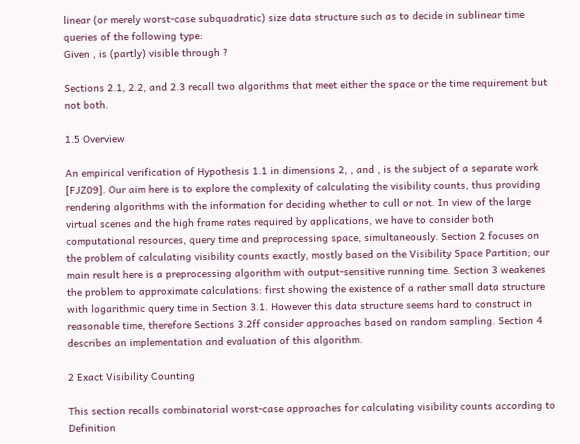linear (or merely worst-case subquadratic) size data structure such as to decide in sublinear time queries of the following type:
Given , is (partly) visible through ?

Sections 2.1, 2.2, and 2.3 recall two algorithms that meet either the space or the time requirement but not both.

1.5 Overview

An empirical verification of Hypothesis 1.1 in dimensions 2, , and , is the subject of a separate work [FJZ09]. Our aim here is to explore the complexity of calculating the visibility counts, thus providing rendering algorithms with the information for deciding whether to cull or not. In view of the large virtual scenes and the high frame rates required by applications, we have to consider both computational resources, query time and preprocessing space, simultaneously. Section 2 focuses on the problem of calculating visibility counts exactly, mostly based on the Visibility Space Partition; our main result here is a preprocessing algorithm with output-sensitive running time. Section 3 weakenes the problem to approximate calculations: first showing the existence of a rather small data structure with logarithmic query time in Section 3.1. However this data structure seems hard to construct in reasonable time, therefore Sections 3.2ff consider approaches based on random sampling. Section 4 describes an implementation and evaluation of this algorithm.

2 Exact Visibility Counting

This section recalls combinatorial worst-case approaches for calculating visibility counts according to Definition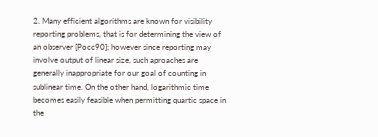2. Many efficient algorithms are known for visibility reporting problems, that is for determining the view of an observer [Pocc90]; however since reporting may involve output of linear size, such aproaches are generally inappropriate for our goal of counting in sublinear time. On the other hand, logarithmic time becomes easily feasible when permitting quartic space in the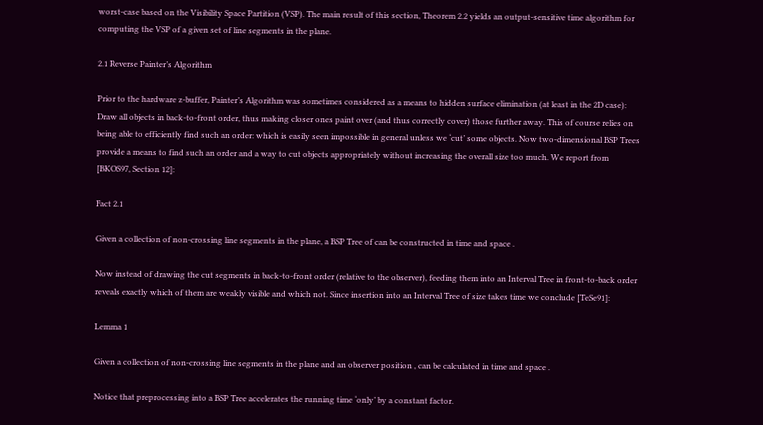worst-case based on the Visibility Space Partition (VSP). The main result of this section, Theorem 2.2 yields an output-sensitive time algorithm for computing the VSP of a given set of line segments in the plane.

2.1 Reverse Painter’s Algorithm

Prior to the hardware z-buffer, Painter’s Algorithm was sometimes considered as a means to hidden surface elimination (at least in the 2D case): Draw all objects in back-to-front order, thus making closer ones paint over (and thus correctly cover) those further away. This of course relies on being able to efficiently find such an order: which is easily seen impossible in general unless we ‘cut’ some objects. Now two-dimensional BSP Trees provide a means to find such an order and a way to cut objects appropriately without increasing the overall size too much. We report from [BKOS97, Section 12]:

Fact 2.1

Given a collection of non-crossing line segments in the plane, a BSP Tree of can be constructed in time and space .

Now instead of drawing the cut segments in back-to-front order (relative to the observer), feeding them into an Interval Tree in front-to-back order reveals exactly which of them are weakly visible and which not. Since insertion into an Interval Tree of size takes time we conclude [TeSe91]:

Lemma 1

Given a collection of non-crossing line segments in the plane and an observer position , can be calculated in time and space .

Notice that preprocessing into a BSP Tree accelerates the running time ‘only’ by a constant factor.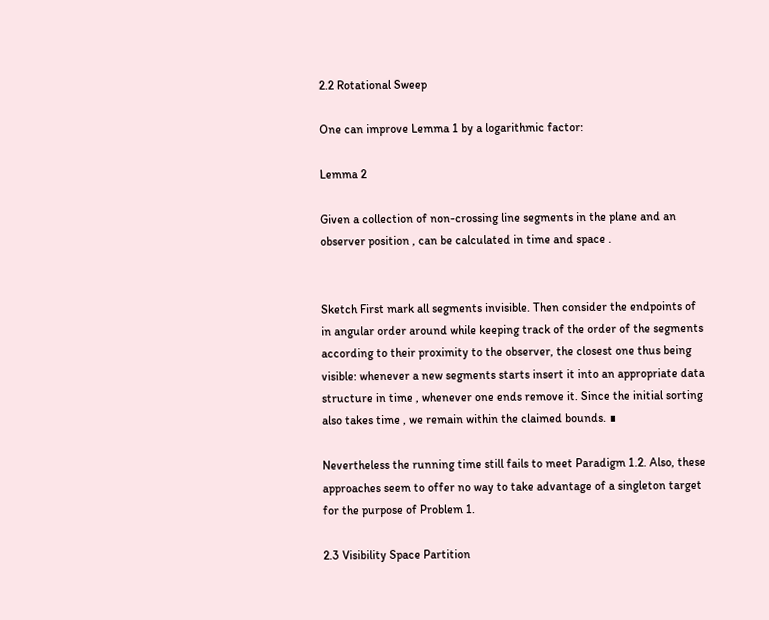2.2 Rotational Sweep

One can improve Lemma 1 by a logarithmic factor:

Lemma 2

Given a collection of non-crossing line segments in the plane and an observer position , can be calculated in time and space .


Sketch First mark all segments invisible. Then consider the endpoints of in angular order around while keeping track of the order of the segments according to their proximity to the observer, the closest one thus being visible: whenever a new segments starts insert it into an appropriate data structure in time , whenever one ends remove it. Since the initial sorting also takes time , we remain within the claimed bounds. ∎

Nevertheless the running time still fails to meet Paradigm 1.2. Also, these approaches seem to offer no way to take advantage of a singleton target for the purpose of Problem 1.

2.3 Visibility Space Partition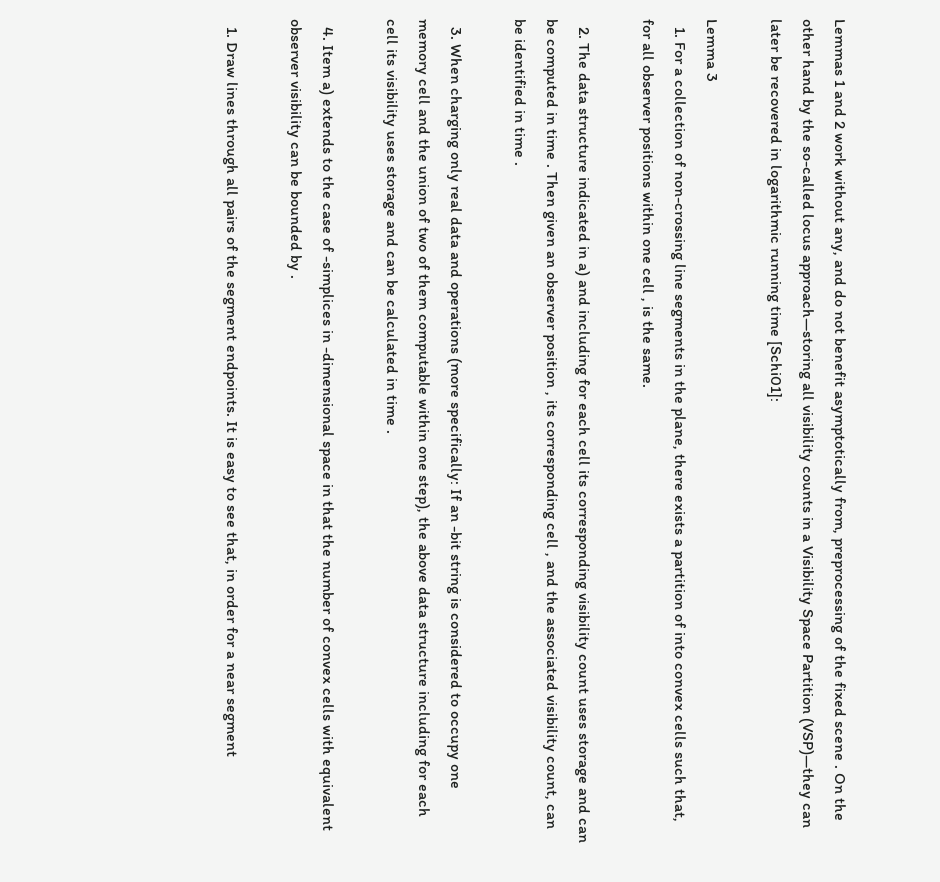Lemmas 1 and 2 work without any, and do not benefit asymptotically from, preprocessing of the fixed scene . On the other hand by the so-called locus approach—storing all visibility counts in a Visibility Space Partition (VSP)—they can later be recovered in logarithmic running time [Schi01]:

Lemma 3
  1. For a collection of non-crossing line segments in the plane, there exists a partition of into convex cells such that, for all observer positions within one cell , is the same.

  2. The data structure indicated in a) and including for each cell its corresponding visibility count uses storage and can be computed in time . Then given an observer position , its corresponding cell , and the associated visibility count, can be identified in time .

  3. When charging only real data and operations (more specifically: If an -bit string is considered to occupy one memory cell and the union of two of them computable within one step), the above data structure including for each cell its visibility uses storage and can be calculated in time .

  4. Item a) extends to the case of -simplices in -dimensional space in that the number of convex cells with equivalent observer visibility can be bounded by .

  1. Draw lines through all pairs of the segment endpoints. It is easy to see that, in order for a near segment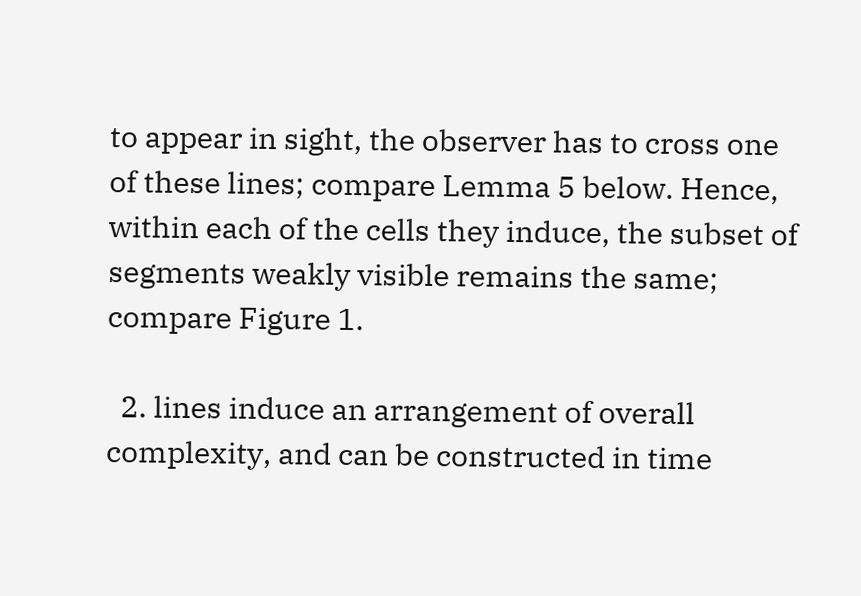to appear in sight, the observer has to cross one of these lines; compare Lemma 5 below. Hence, within each of the cells they induce, the subset of segments weakly visible remains the same; compare Figure 1.

  2. lines induce an arrangement of overall complexity, and can be constructed in time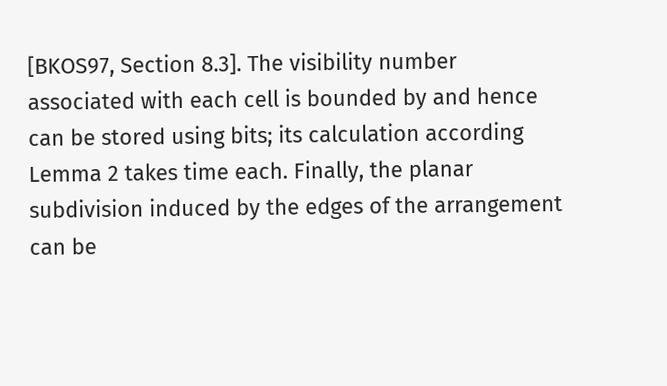[BKOS97, Section 8.3]. The visibility number associated with each cell is bounded by and hence can be stored using bits; its calculation according Lemma 2 takes time each. Finally, the planar subdivision induced by the edges of the arrangement can be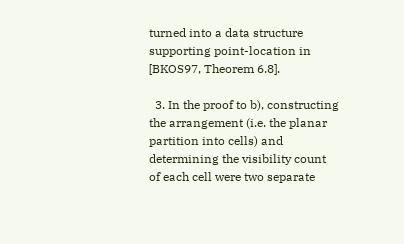turned into a data structure supporting point-location in [BKOS97, Theorem 6.8].

  3. In the proof to b), constructing the arrangement (i.e. the planar partition into cells) and determining the visibility count of each cell were two separate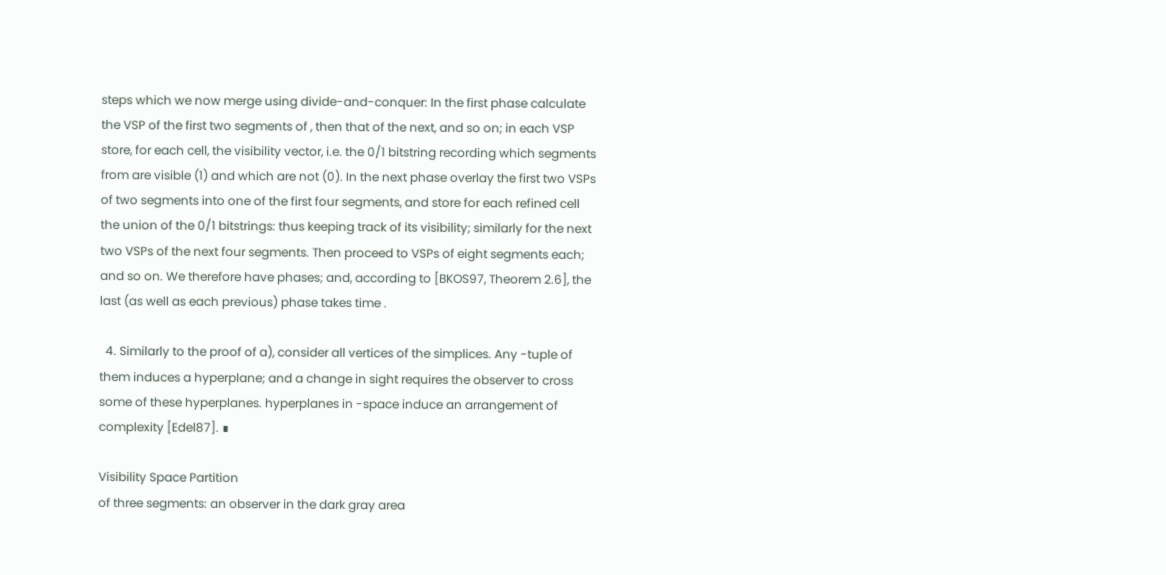steps which we now merge using divide-and-conquer: In the first phase calculate the VSP of the first two segments of , then that of the next, and so on; in each VSP store, for each cell, the visibility vector, i.e. the 0/1 bitstring recording which segments from are visible (1) and which are not (0). In the next phase overlay the first two VSPs of two segments into one of the first four segments, and store for each refined cell the union of the 0/1 bitstrings: thus keeping track of its visibility; similarly for the next two VSPs of the next four segments. Then proceed to VSPs of eight segments each; and so on. We therefore have phases; and, according to [BKOS97, Theorem 2.6], the last (as well as each previous) phase takes time .

  4. Similarly to the proof of a), consider all vertices of the simplices. Any -tuple of them induces a hyperplane; and a change in sight requires the observer to cross some of these hyperplanes. hyperplanes in -space induce an arrangement of complexity [Edel87]. ∎

Visibility Space Partition
of three segments: an observer in the dark gray area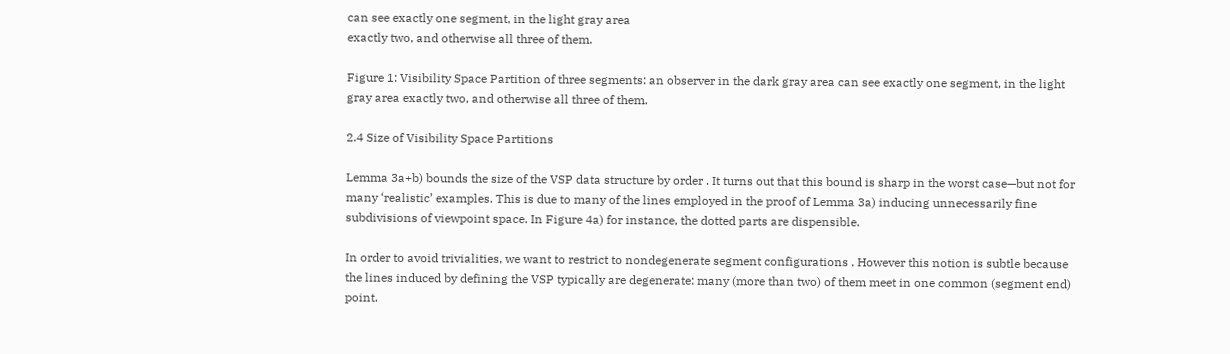can see exactly one segment, in the light gray area
exactly two, and otherwise all three of them.

Figure 1: Visibility Space Partition of three segments: an observer in the dark gray area can see exactly one segment, in the light gray area exactly two, and otherwise all three of them.

2.4 Size of Visibility Space Partitions

Lemma 3a+b) bounds the size of the VSP data structure by order . It turns out that this bound is sharp in the worst case—but not for many ‘realistic’ examples. This is due to many of the lines employed in the proof of Lemma 3a) inducing unnecessarily fine subdivisions of viewpoint space. In Figure 4a) for instance, the dotted parts are dispensible.

In order to avoid trivialities, we want to restrict to nondegenerate segment configurations . However this notion is subtle because the lines induced by defining the VSP typically are degenerate: many (more than two) of them meet in one common (segment end) point.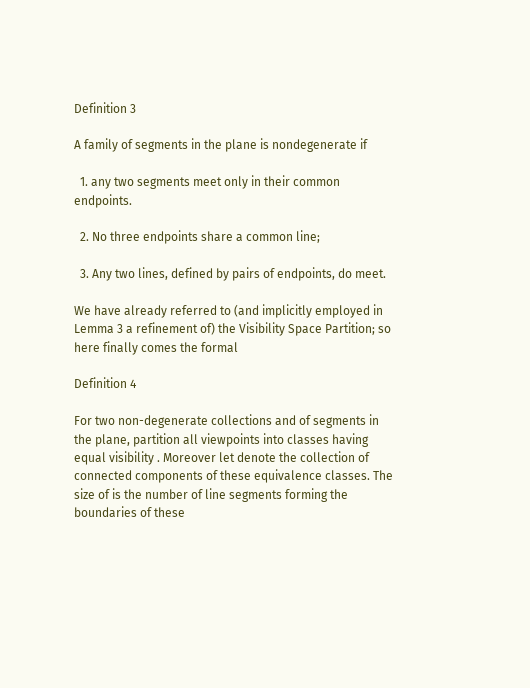Definition 3

A family of segments in the plane is nondegenerate if

  1. any two segments meet only in their common endpoints.

  2. No three endpoints share a common line;

  3. Any two lines, defined by pairs of endpoints, do meet.

We have already referred to (and implicitly employed in Lemma 3 a refinement of) the Visibility Space Partition; so here finally comes the formal

Definition 4

For two non-degenerate collections and of segments in the plane, partition all viewpoints into classes having equal visibility . Moreover let denote the collection of connected components of these equivalence classes. The size of is the number of line segments forming the boundaries of these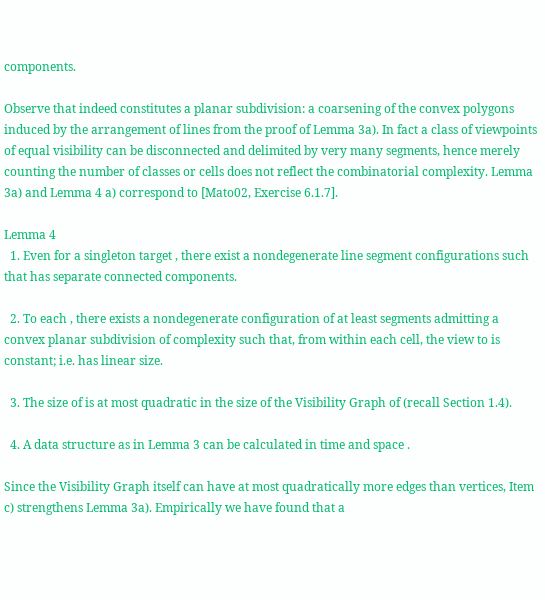components.

Observe that indeed constitutes a planar subdivision: a coarsening of the convex polygons induced by the arrangement of lines from the proof of Lemma 3a). In fact a class of viewpoints of equal visibility can be disconnected and delimited by very many segments, hence merely counting the number of classes or cells does not reflect the combinatorial complexity. Lemma 3a) and Lemma 4 a) correspond to [Mato02, Exercise 6.1.7].

Lemma 4
  1. Even for a singleton target , there exist a nondegenerate line segment configurations such that has separate connected components.

  2. To each , there exists a nondegenerate configuration of at least segments admitting a convex planar subdivision of complexity such that, from within each cell, the view to is constant; i.e. has linear size.

  3. The size of is at most quadratic in the size of the Visibility Graph of (recall Section 1.4).

  4. A data structure as in Lemma 3 can be calculated in time and space .

Since the Visibility Graph itself can have at most quadratically more edges than vertices, Item c) strengthens Lemma 3a). Empirically we have found that a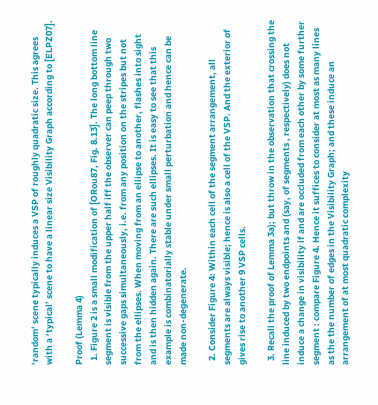‘random’ scene typically induces a VSP of roughly quadratic size. This agrees with a ‘typical’ scene to have a linear size Visibility Graph according to [ELPZ07].

Proof (Lemma 4)
  1. Figure 2 is a small modification of [ORou87, Fig. 8.13]. The long bottom line segment is visible from the upper half iff the observer can peep through two successive gaps simultaneously, i.e. from any position on the stripes but not from the ellipses. When moving from an ellipse to another, flashes into sight and is then hidden again. There are such ellipses. It is easy to see that this example is combinatorially stable under small perturbation and hence can be made non-degenerate.

  2. Consider Figure 4: Within each cell of the segment arrangement, all segments are always visible; hence is also a cell of the VSP. And the exterior of gives rise to another 9 VSP cells.

  3. Recall the proof of Lemma 3a); but throw in the observation that crossing the line induced by two endpoints and (say, of segments , respectively) does not induce a change in visibility if and are occluded from each other by some further segment : compare Figure 4. Hence it suffices to consider at most as many lines as the the number of edges in the Visibility Graph; and these induce an arrangement of at most quadratic complexity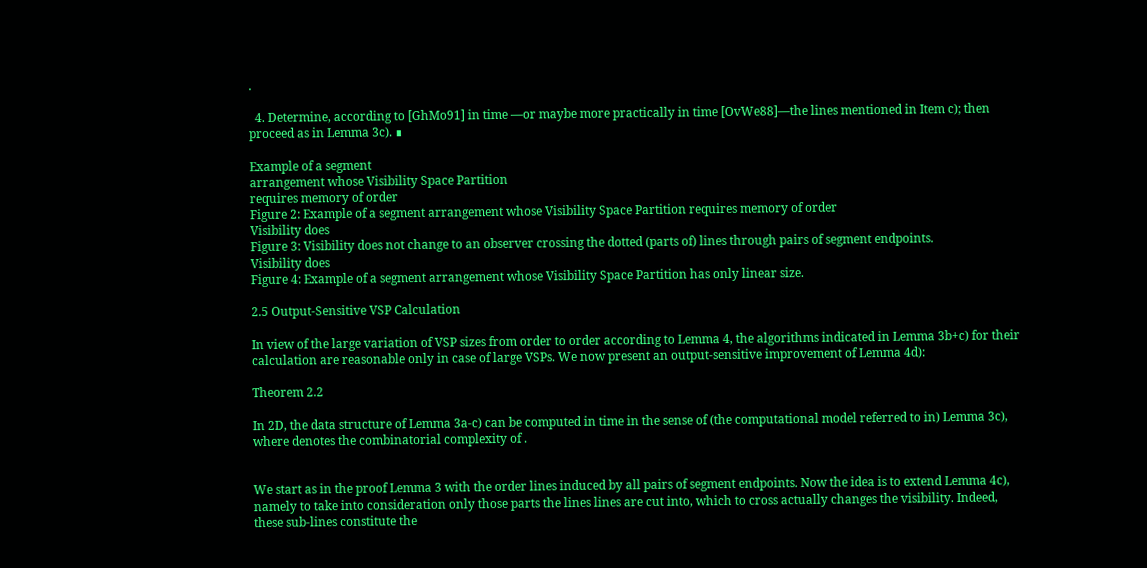.

  4. Determine, according to [GhMo91] in time —or maybe more practically in time [OvWe88]—the lines mentioned in Item c); then proceed as in Lemma 3c). ∎

Example of a segment
arrangement whose Visibility Space Partition
requires memory of order
Figure 2: Example of a segment arrangement whose Visibility Space Partition requires memory of order
Visibility does
Figure 3: Visibility does not change to an observer crossing the dotted (parts of) lines through pairs of segment endpoints.
Visibility does
Figure 4: Example of a segment arrangement whose Visibility Space Partition has only linear size.

2.5 Output-Sensitive VSP Calculation

In view of the large variation of VSP sizes from order to order according to Lemma 4, the algorithms indicated in Lemma 3b+c) for their calculation are reasonable only in case of large VSPs. We now present an output-sensitive improvement of Lemma 4d):

Theorem 2.2

In 2D, the data structure of Lemma 3a-c) can be computed in time in the sense of (the computational model referred to in) Lemma 3c), where denotes the combinatorial complexity of .


We start as in the proof Lemma 3 with the order lines induced by all pairs of segment endpoints. Now the idea is to extend Lemma 4c), namely to take into consideration only those parts the lines lines are cut into, which to cross actually changes the visibility. Indeed, these sub-lines constitute the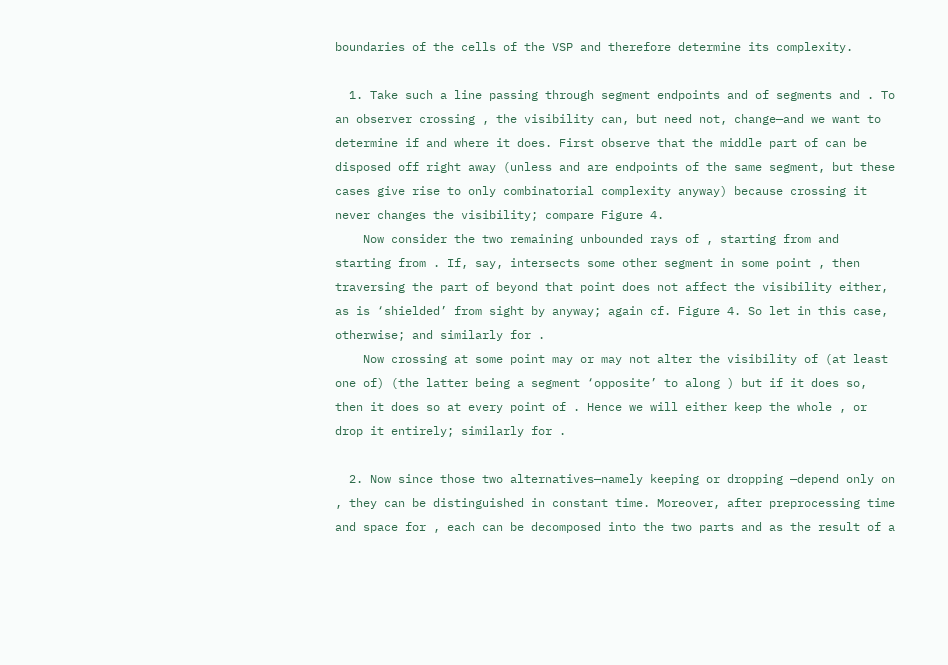boundaries of the cells of the VSP and therefore determine its complexity.

  1. Take such a line passing through segment endpoints and of segments and . To an observer crossing , the visibility can, but need not, change—and we want to determine if and where it does. First observe that the middle part of can be disposed off right away (unless and are endpoints of the same segment, but these cases give rise to only combinatorial complexity anyway) because crossing it never changes the visibility; compare Figure 4.
    Now consider the two remaining unbounded rays of , starting from and starting from . If, say, intersects some other segment in some point , then traversing the part of beyond that point does not affect the visibility either, as is ‘shielded’ from sight by anyway; again cf. Figure 4. So let in this case, otherwise; and similarly for .
    Now crossing at some point may or may not alter the visibility of (at least one of) (the latter being a segment ‘opposite’ to along ) but if it does so, then it does so at every point of . Hence we will either keep the whole , or drop it entirely; similarly for .

  2. Now since those two alternatives—namely keeping or dropping —depend only on , they can be distinguished in constant time. Moreover, after preprocessing time and space for , each can be decomposed into the two parts and as the result of a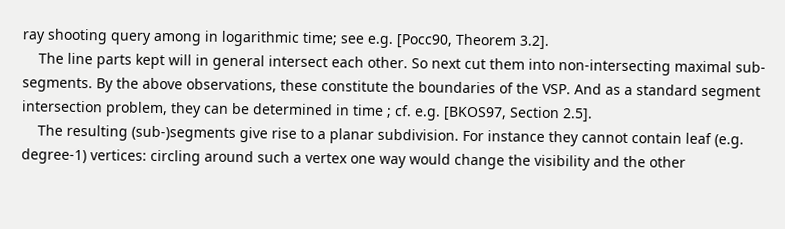ray shooting query among in logarithmic time; see e.g. [Pocc90, Theorem 3.2].
    The line parts kept will in general intersect each other. So next cut them into non-intersecting maximal sub-segments. By the above observations, these constitute the boundaries of the VSP. And as a standard segment intersection problem, they can be determined in time ; cf. e.g. [BKOS97, Section 2.5].
    The resulting (sub-)segments give rise to a planar subdivision. For instance they cannot contain leaf (e.g. degree-1) vertices: circling around such a vertex one way would change the visibility and the other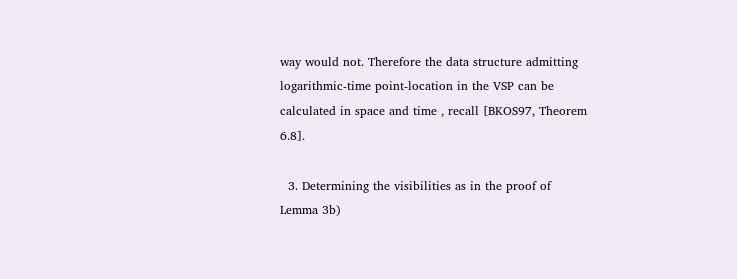way would not. Therefore the data structure admitting logarithmic-time point-location in the VSP can be calculated in space and time , recall [BKOS97, Theorem 6.8].

  3. Determining the visibilities as in the proof of Lemma 3b)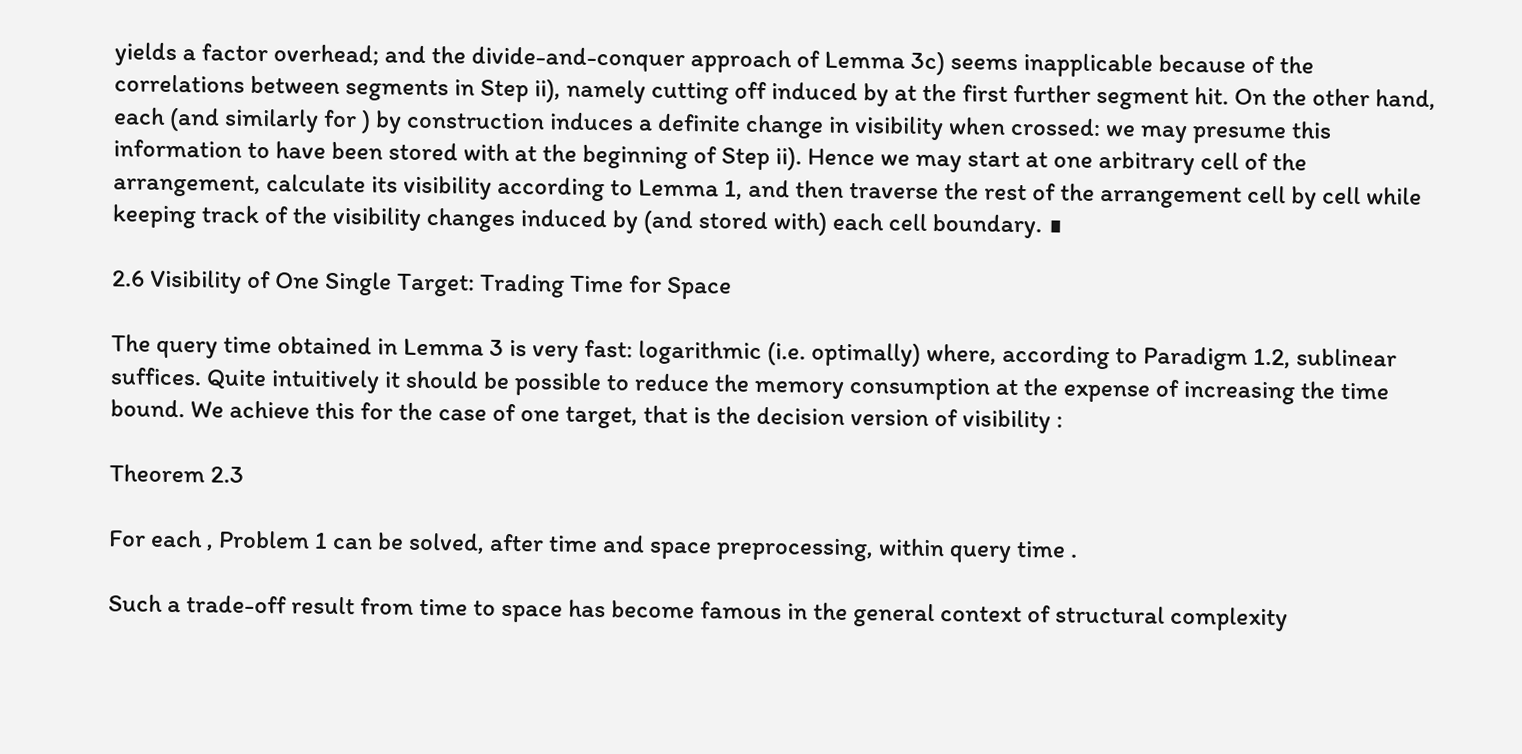yields a factor overhead; and the divide-and-conquer approach of Lemma 3c) seems inapplicable because of the correlations between segments in Step ii), namely cutting off induced by at the first further segment hit. On the other hand, each (and similarly for ) by construction induces a definite change in visibility when crossed: we may presume this information to have been stored with at the beginning of Step ii). Hence we may start at one arbitrary cell of the arrangement, calculate its visibility according to Lemma 1, and then traverse the rest of the arrangement cell by cell while keeping track of the visibility changes induced by (and stored with) each cell boundary. ∎

2.6 Visibility of One Single Target: Trading Time for Space

The query time obtained in Lemma 3 is very fast: logarithmic (i.e. optimally) where, according to Paradigm 1.2, sublinear suffices. Quite intuitively it should be possible to reduce the memory consumption at the expense of increasing the time bound. We achieve this for the case of one target, that is the decision version of visibility :

Theorem 2.3

For each , Problem 1 can be solved, after time and space preprocessing, within query time .

Such a trade-off result from time to space has become famous in the general context of structural complexity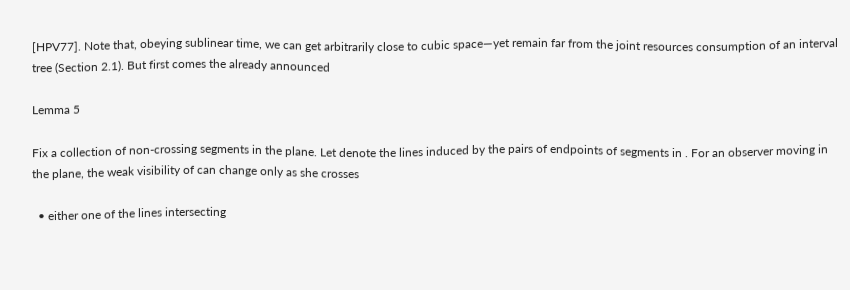[HPV77]. Note that, obeying sublinear time, we can get arbitrarily close to cubic space—yet remain far from the joint resources consumption of an interval tree (Section 2.1). But first comes the already announced

Lemma 5

Fix a collection of non-crossing segments in the plane. Let denote the lines induced by the pairs of endpoints of segments in . For an observer moving in the plane, the weak visibility of can change only as she crosses

  • either one of the lines intersecting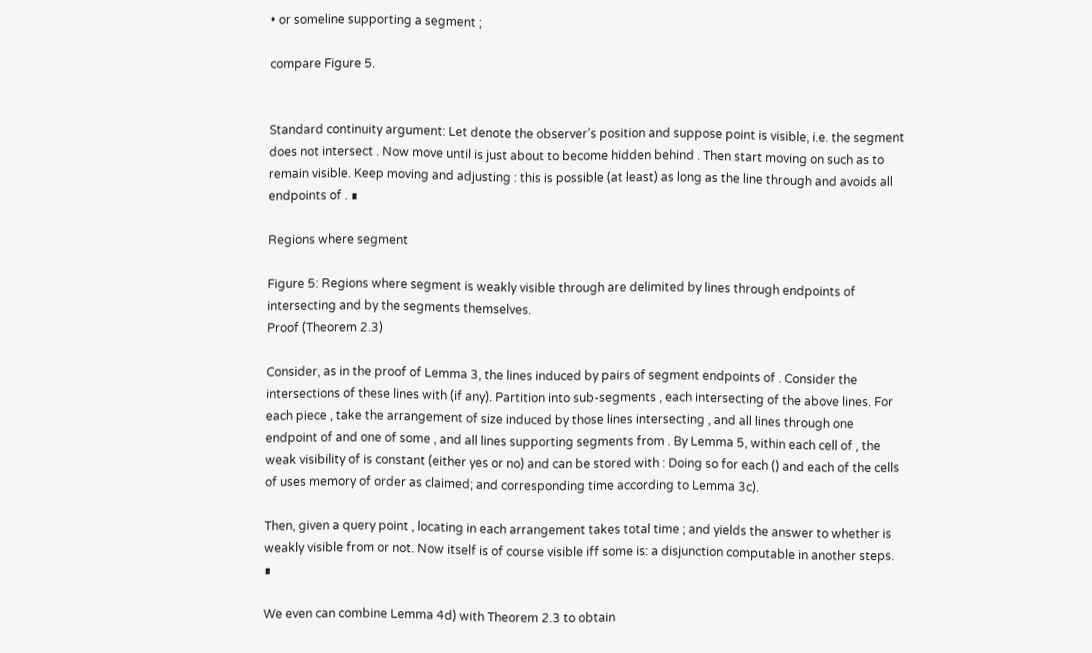• or someline supporting a segment ;

compare Figure 5.


Standard continuity argument: Let denote the observer’s position and suppose point is visible, i.e. the segment does not intersect . Now move until is just about to become hidden behind . Then start moving on such as to remain visible. Keep moving and adjusting : this is possible (at least) as long as the line through and avoids all endpoints of . ∎

Regions where segment

Figure 5: Regions where segment is weakly visible through are delimited by lines through endpoints of intersecting and by the segments themselves.
Proof (Theorem 2.3)

Consider, as in the proof of Lemma 3, the lines induced by pairs of segment endpoints of . Consider the intersections of these lines with (if any). Partition into sub-segments , each intersecting of the above lines. For each piece , take the arrangement of size induced by those lines intersecting , and all lines through one endpoint of and one of some , and all lines supporting segments from . By Lemma 5, within each cell of , the weak visibility of is constant (either yes or no) and can be stored with : Doing so for each () and each of the cells of uses memory of order as claimed; and corresponding time according to Lemma 3c).

Then, given a query point , locating in each arrangement takes total time ; and yields the answer to whether is weakly visible from or not. Now itself is of course visible iff some is: a disjunction computable in another steps. ∎

We even can combine Lemma 4d) with Theorem 2.3 to obtain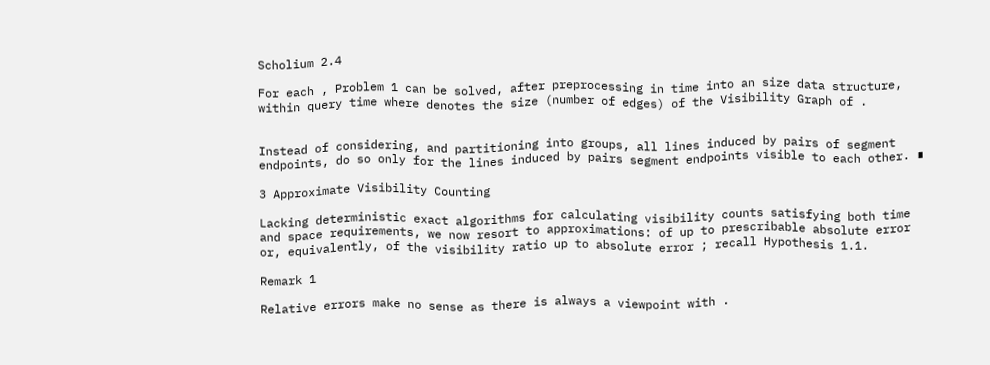Scholium 2.4

For each , Problem 1 can be solved, after preprocessing in time into an size data structure, within query time where denotes the size (number of edges) of the Visibility Graph of .


Instead of considering, and partitioning into groups, all lines induced by pairs of segment endpoints, do so only for the lines induced by pairs segment endpoints visible to each other. ∎

3 Approximate Visibility Counting

Lacking deterministic exact algorithms for calculating visibility counts satisfying both time and space requirements, we now resort to approximations: of up to prescribable absolute error or, equivalently, of the visibility ratio up to absolute error ; recall Hypothesis 1.1.

Remark 1

Relative errors make no sense as there is always a viewpoint with .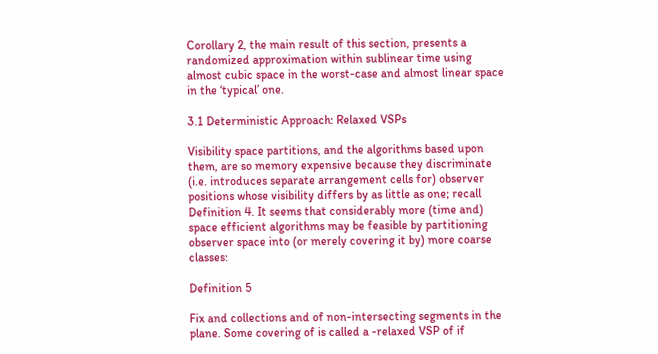Corollary 2, the main result of this section, presents a randomized approximation within sublinear time using almost cubic space in the worst-case and almost linear space in the ‘typical’ one.

3.1 Deterministic Approach: Relaxed VSPs

Visibility space partitions, and the algorithms based upon them, are so memory expensive because they discriminate (i.e. introduces separate arrangement cells for) observer positions whose visibility differs by as little as one; recall Definition 4. It seems that considerably more (time and) space efficient algorithms may be feasible by partitioning observer space into (or merely covering it by) more coarse classes:

Definition 5

Fix and collections and of non-intersecting segments in the plane. Some covering of is called a -relaxed VSP of if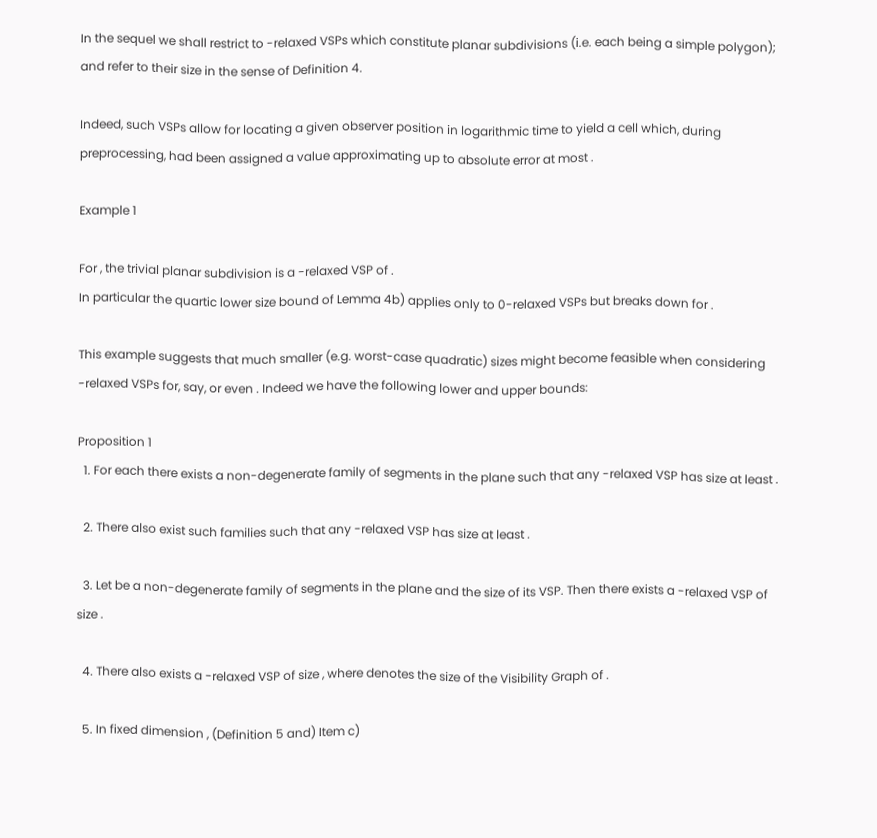In the sequel we shall restrict to -relaxed VSPs which constitute planar subdivisions (i.e. each being a simple polygon); and refer to their size in the sense of Definition 4.

Indeed, such VSPs allow for locating a given observer position in logarithmic time to yield a cell which, during preprocessing, had been assigned a value approximating up to absolute error at most .

Example 1

For , the trivial planar subdivision is a -relaxed VSP of .
In particular the quartic lower size bound of Lemma 4b) applies only to 0-relaxed VSPs but breaks down for .

This example suggests that much smaller (e.g. worst-case quadratic) sizes might become feasible when considering -relaxed VSPs for, say, or even . Indeed we have the following lower and upper bounds:

Proposition 1
  1. For each there exists a non-degenerate family of segments in the plane such that any -relaxed VSP has size at least .

  2. There also exist such families such that any -relaxed VSP has size at least .

  3. Let be a non-degenerate family of segments in the plane and the size of its VSP. Then there exists a -relaxed VSP of size .

  4. There also exists a -relaxed VSP of size , where denotes the size of the Visibility Graph of .

  5. In fixed dimension , (Definition 5 and) Item c)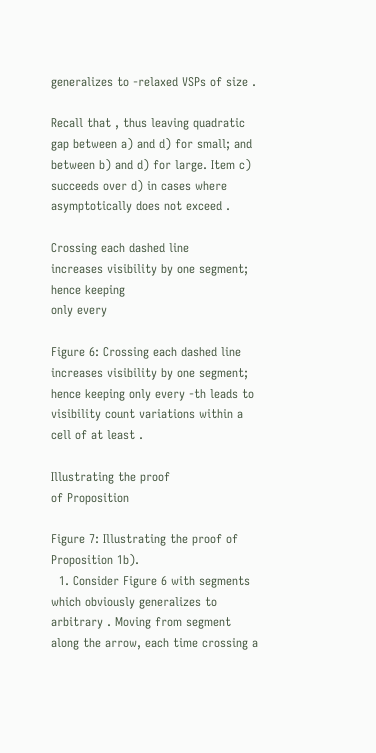generalizes to -relaxed VSPs of size .

Recall that , thus leaving quadratic gap between a) and d) for small; and between b) and d) for large. Item c) succeeds over d) in cases where asymptotically does not exceed .

Crossing each dashed line
increases visibility by one segment; hence keeping
only every

Figure 6: Crossing each dashed line increases visibility by one segment; hence keeping only every -th leads to visibility count variations within a cell of at least .

Illustrating the proof
of Proposition

Figure 7: Illustrating the proof of Proposition 1b).
  1. Consider Figure 6 with segments which obviously generalizes to arbitrary . Moving from segment  along the arrow, each time crossing a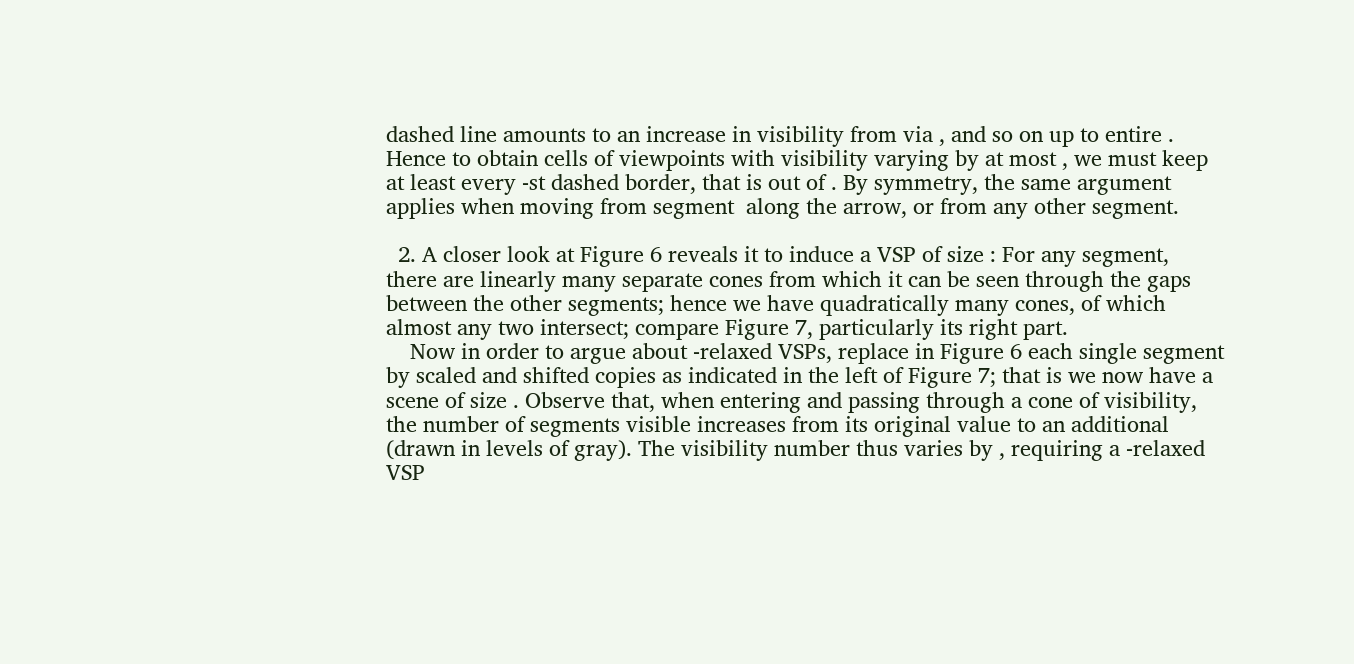dashed line amounts to an increase in visibility from via , and so on up to entire . Hence to obtain cells of viewpoints with visibility varying by at most , we must keep at least every -st dashed border, that is out of . By symmetry, the same argument applies when moving from segment  along the arrow, or from any other segment.

  2. A closer look at Figure 6 reveals it to induce a VSP of size : For any segment, there are linearly many separate cones from which it can be seen through the gaps between the other segments; hence we have quadratically many cones, of which almost any two intersect; compare Figure 7, particularly its right part.
    Now in order to argue about -relaxed VSPs, replace in Figure 6 each single segment by scaled and shifted copies as indicated in the left of Figure 7; that is we now have a scene of size . Observe that, when entering and passing through a cone of visibility, the number of segments visible increases from its original value to an additional (drawn in levels of gray). The visibility number thus varies by , requiring a -relaxed VSP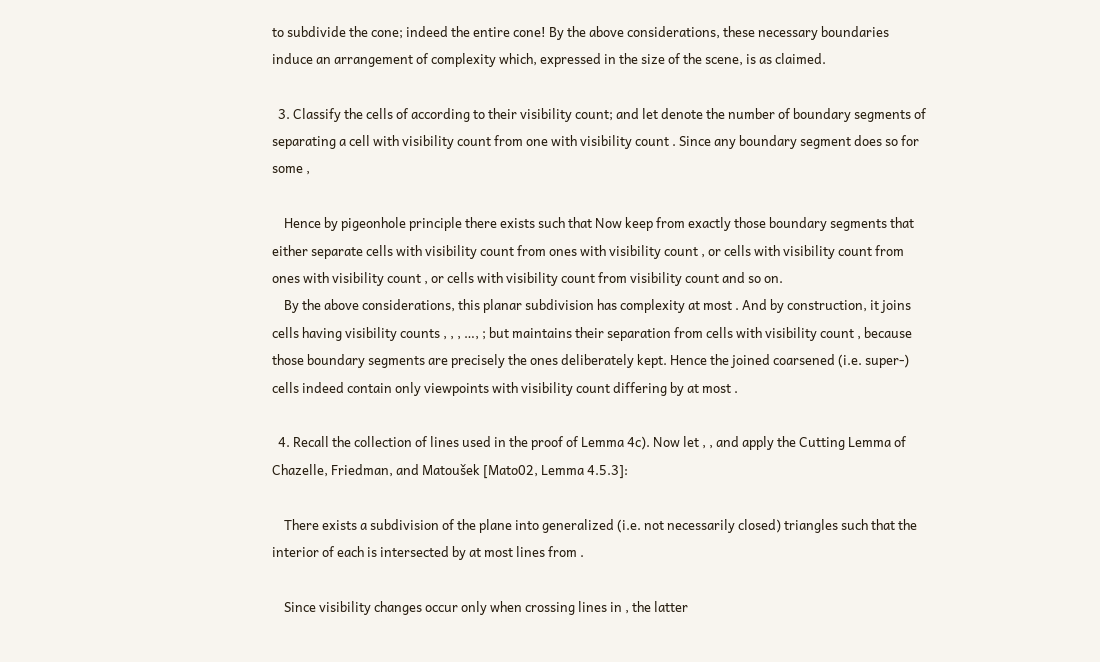to subdivide the cone; indeed the entire cone! By the above considerations, these necessary boundaries induce an arrangement of complexity which, expressed in the size of the scene, is as claimed.

  3. Classify the cells of according to their visibility count; and let denote the number of boundary segments of separating a cell with visibility count from one with visibility count . Since any boundary segment does so for some ,

    Hence by pigeonhole principle there exists such that Now keep from exactly those boundary segments that either separate cells with visibility count from ones with visibility count , or cells with visibility count from ones with visibility count , or cells with visibility count from visibility count and so on.
    By the above considerations, this planar subdivision has complexity at most . And by construction, it joins cells having visibility counts , , , …, ; but maintains their separation from cells with visibility count , because those boundary segments are precisely the ones deliberately kept. Hence the joined coarsened (i.e. super-) cells indeed contain only viewpoints with visibility count differing by at most .

  4. Recall the collection of lines used in the proof of Lemma 4c). Now let , , and apply the Cutting Lemma of Chazelle, Friedman, and Matoušek [Mato02, Lemma 4.5.3]:

    There exists a subdivision of the plane into generalized (i.e. not necessarily closed) triangles such that the interior of each is intersected by at most lines from .

    Since visibility changes occur only when crossing lines in , the latter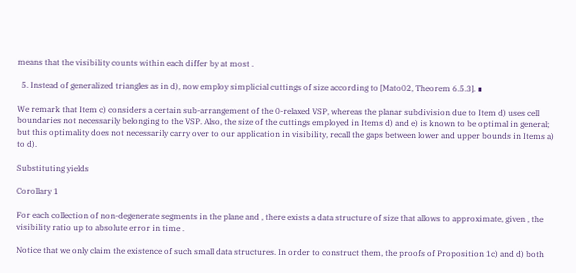means that the visibility counts within each differ by at most .

  5. Instead of generalized triangles as in d), now employ simplicial cuttings of size according to [Mato02, Theorem 6.5.3]. ∎

We remark that Item c) considers a certain sub-arrangement of the 0-relaxed VSP, whereas the planar subdivision due to Item d) uses cell boundaries not necessarily belonging to the VSP. Also, the size of the cuttings employed in Items d) and e) is known to be optimal in general; but this optimality does not necessarily carry over to our application in visibility, recall the gaps between lower and upper bounds in Items a) to d).

Substituting yields

Corollary 1

For each collection of non-degenerate segments in the plane and , there exists a data structure of size that allows to approximate, given , the visibility ratio up to absolute error in time .

Notice that we only claim the existence of such small data structures. In order to construct them, the proofs of Proposition 1c) and d) both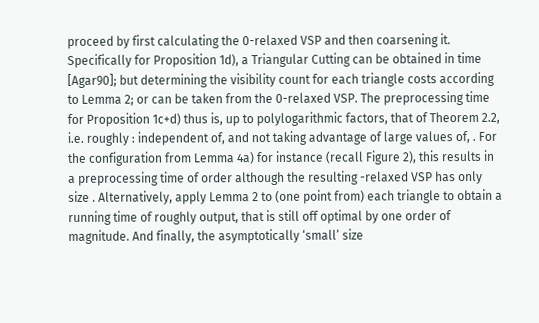proceed by first calculating the 0-relaxed VSP and then coarsening it. Specifically for Proposition 1d), a Triangular Cutting can be obtained in time [Agar90]; but determining the visibility count for each triangle costs according to Lemma 2; or can be taken from the 0-relaxed VSP. The preprocessing time for Proposition 1c+d) thus is, up to polylogarithmic factors, that of Theorem 2.2, i.e. roughly : independent of, and not taking advantage of large values of, . For the configuration from Lemma 4a) for instance (recall Figure 2), this results in a preprocessing time of order although the resulting -relaxed VSP has only size . Alternatively, apply Lemma 2 to (one point from) each triangle to obtain a running time of roughly output, that is still off optimal by one order of magnitude. And finally, the asymptotically ‘small’ size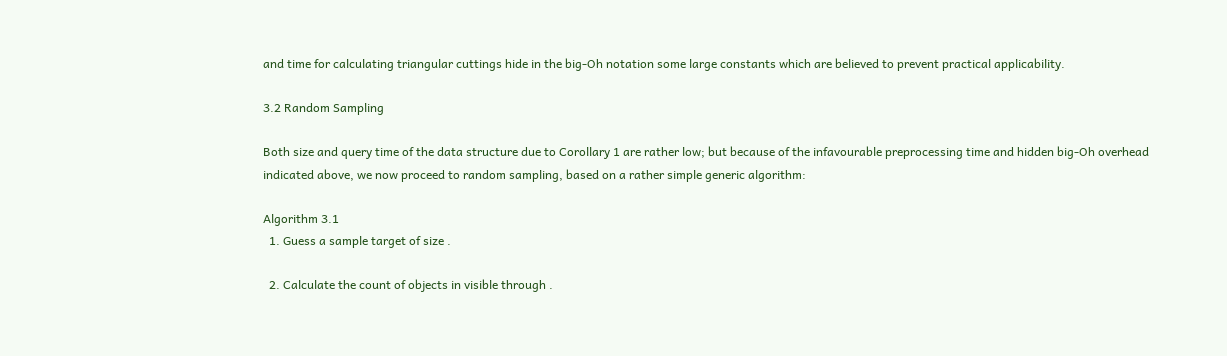and time for calculating triangular cuttings hide in the big-Oh notation some large constants which are believed to prevent practical applicability.

3.2 Random Sampling

Both size and query time of the data structure due to Corollary 1 are rather low; but because of the infavourable preprocessing time and hidden big-Oh overhead indicated above, we now proceed to random sampling, based on a rather simple generic algorithm:

Algorithm 3.1
  1. Guess a sample target of size .

  2. Calculate the count of objects in visible through .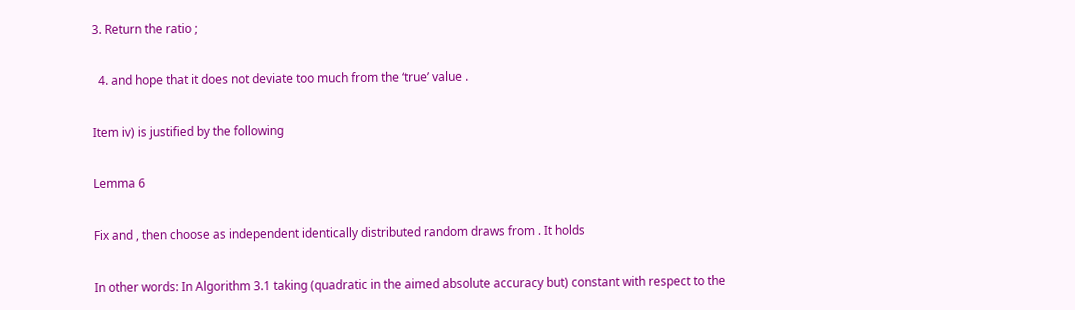3. Return the ratio ;

  4. and hope that it does not deviate too much from the ‘true’ value .

Item iv) is justified by the following

Lemma 6

Fix and , then choose as independent identically distributed random draws from . It holds

In other words: In Algorithm 3.1 taking (quadratic in the aimed absolute accuracy but) constant with respect to the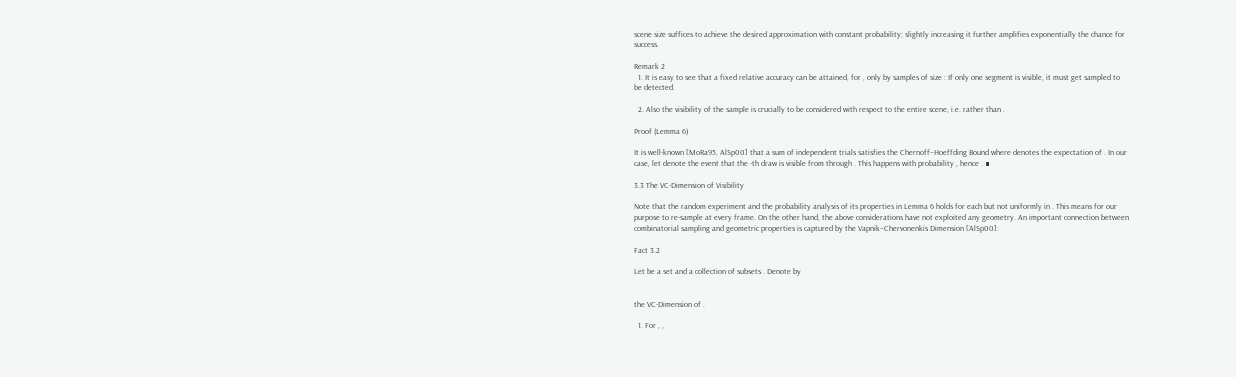scene size suffices to achieve the desired approximation with constant probability; slightly increasing it further amplifies exponentially the chance for success.

Remark 2
  1. It is easy to see that a fixed relative accuracy can be attained, for , only by samples of size : If only one segment is visible, it must get sampled to be detected.

  2. Also the visibility of the sample is crucially to be considered with respect to the entire scene, i.e. rather than .

Proof (Lemma 6)

It is well-known [MoRa95, AlSp00] that a sum of independent trials satisfies the Chernoff–Hoeffding Bound where denotes the expectation of . In our case, let denote the event that the -th draw is visible from through . This happens with probability , hence . ∎

3.3 The VC-Dimension of Visibility

Note that the random experiment and the probability analysis of its properties in Lemma 6 holds for each but not uniformly in . This means for our purpose to re-sample at every frame. On the other hand, the above considerations have not exploited any geometry. An important connection between combinatorial sampling and geometric properties is captured by the Vapnik–Chervonenkis Dimension [AlSp00]:

Fact 3.2

Let be a set and a collection of subsets . Denote by


the VC-Dimension of .

  1. For , ,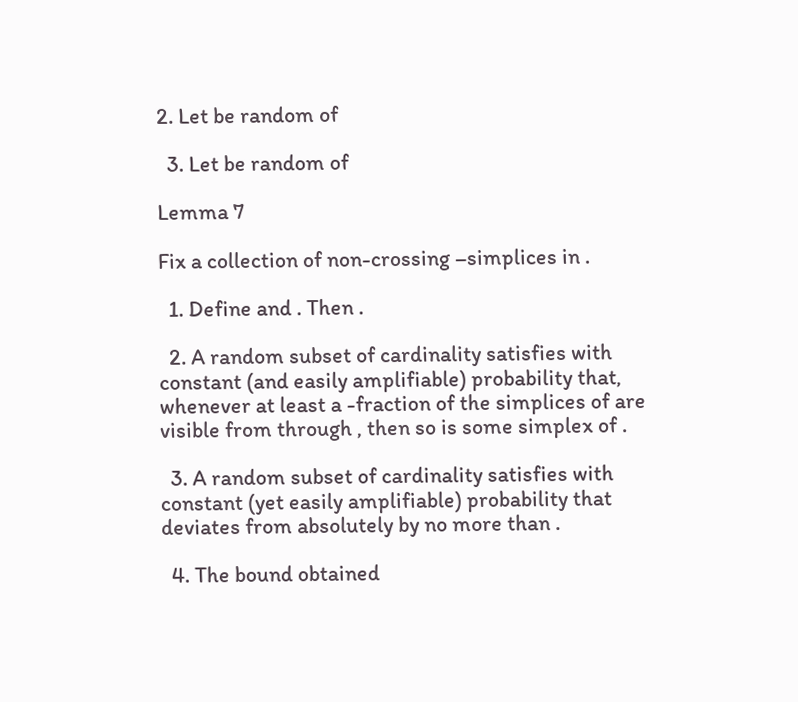2. Let be random of

  3. Let be random of

Lemma 7

Fix a collection of non-crossing –simplices in .

  1. Define and . Then .

  2. A random subset of cardinality satisfies with constant (and easily amplifiable) probability that, whenever at least a -fraction of the simplices of are visible from through , then so is some simplex of .

  3. A random subset of cardinality satisfies with constant (yet easily amplifiable) probability that deviates from absolutely by no more than .

  4. The bound obtained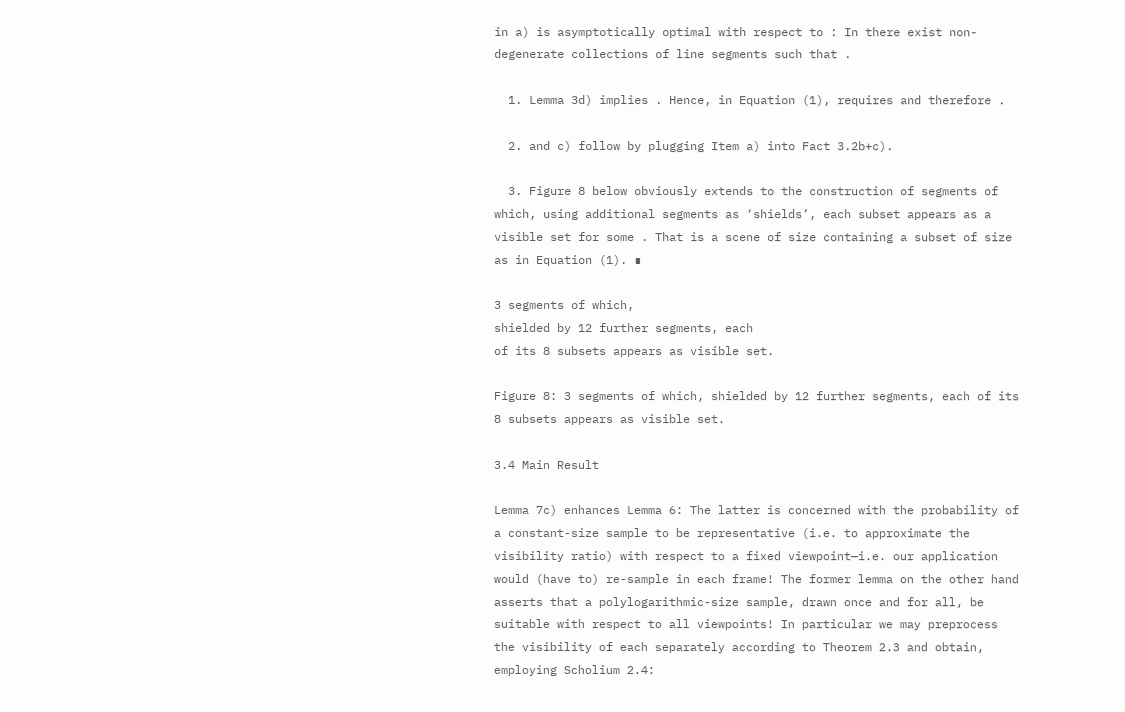in a) is asymptotically optimal with respect to : In there exist non-degenerate collections of line segments such that .

  1. Lemma 3d) implies . Hence, in Equation (1), requires and therefore .

  2. and c) follow by plugging Item a) into Fact 3.2b+c).

  3. Figure 8 below obviously extends to the construction of segments of which, using additional segments as ‘shields’, each subset appears as a visible set for some . That is a scene of size containing a subset of size as in Equation (1). ∎

3 segments of which,
shielded by 12 further segments, each
of its 8 subsets appears as visible set.

Figure 8: 3 segments of which, shielded by 12 further segments, each of its 8 subsets appears as visible set.

3.4 Main Result

Lemma 7c) enhances Lemma 6: The latter is concerned with the probability of a constant-size sample to be representative (i.e. to approximate the visibility ratio) with respect to a fixed viewpoint—i.e. our application would (have to) re-sample in each frame! The former lemma on the other hand asserts that a polylogarithmic-size sample, drawn once and for all, be suitable with respect to all viewpoints! In particular we may preprocess the visibility of each separately according to Theorem 2.3 and obtain, employing Scholium 2.4: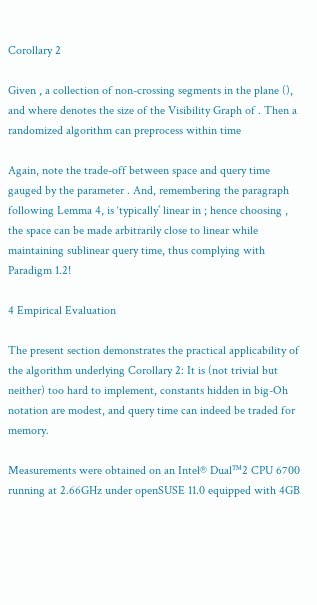Corollary 2

Given , a collection of non-crossing segments in the plane (), and where denotes the size of the Visibility Graph of . Then a randomized algorithm can preprocess within time

Again, note the trade-off between space and query time gauged by the parameter . And, remembering the paragraph following Lemma 4, is ‘typically’ linear in ; hence choosing , the space can be made arbitrarily close to linear while maintaining sublinear query time, thus complying with Paradigm 1.2!

4 Empirical Evaluation

The present section demonstrates the practical applicability of the algorithm underlying Corollary 2: It is (not trivial but neither) too hard to implement, constants hidden in big-Oh notation are modest, and query time can indeed be traded for memory.

Measurements were obtained on an Intel® Dual™2 CPU 6700 running at 2.66GHz under openSUSE 11.0 equipped with 4GB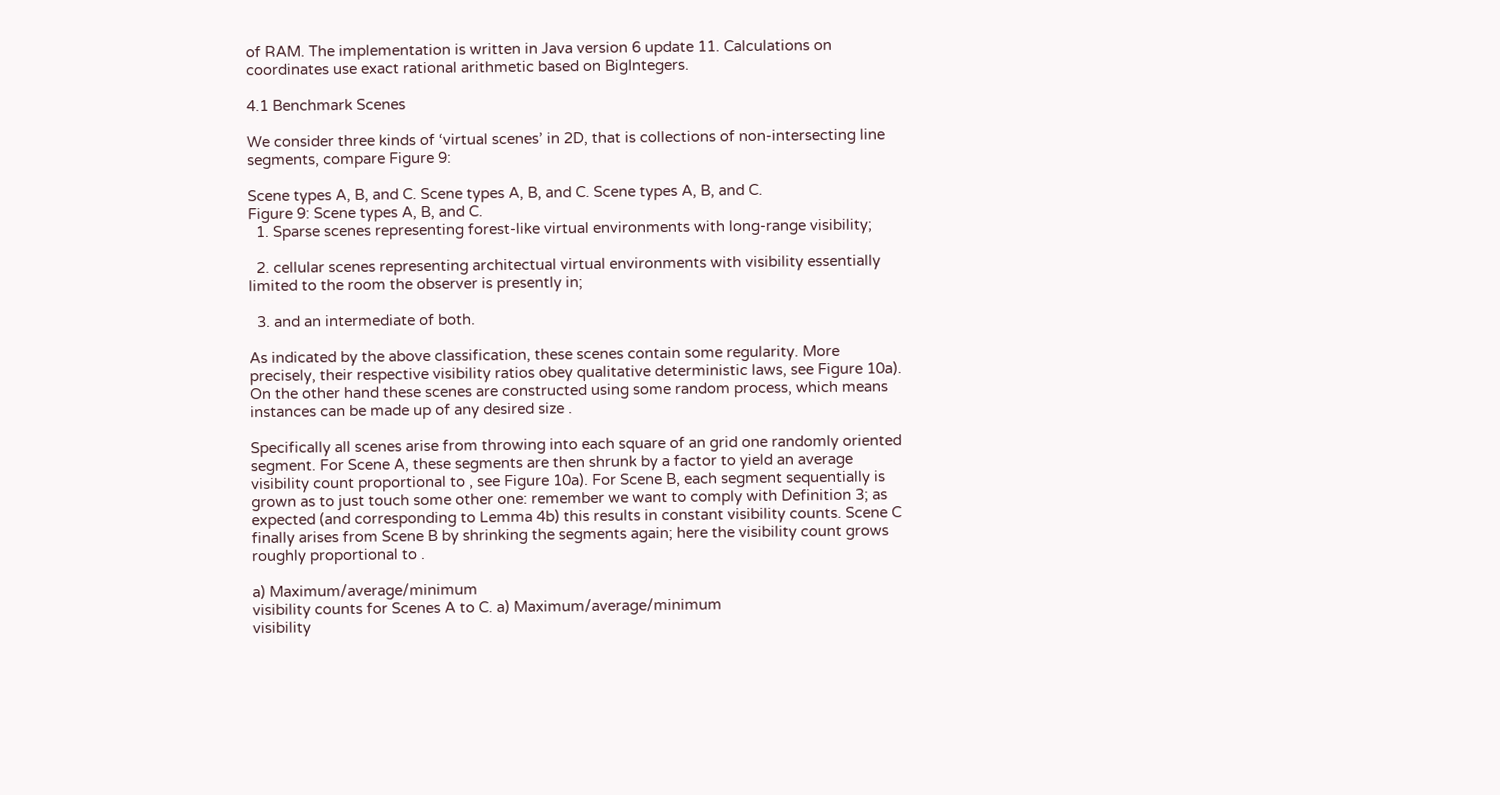of RAM. The implementation is written in Java version 6 update 11. Calculations on coordinates use exact rational arithmetic based on BigIntegers.

4.1 Benchmark Scenes

We consider three kinds of ‘virtual scenes’ in 2D, that is collections of non-intersecting line segments, compare Figure 9:

Scene types A, B, and C. Scene types A, B, and C. Scene types A, B, and C.
Figure 9: Scene types A, B, and C.
  1. Sparse scenes representing forest-like virtual environments with long-range visibility;

  2. cellular scenes representing architectual virtual environments with visibility essentially limited to the room the observer is presently in;

  3. and an intermediate of both.

As indicated by the above classification, these scenes contain some regularity. More precisely, their respective visibility ratios obey qualitative deterministic laws, see Figure 10a). On the other hand these scenes are constructed using some random process, which means instances can be made up of any desired size .

Specifically all scenes arise from throwing into each square of an grid one randomly oriented segment. For Scene A, these segments are then shrunk by a factor to yield an average visibility count proportional to , see Figure 10a). For Scene B, each segment sequentially is grown as to just touch some other one: remember we want to comply with Definition 3; as expected (and corresponding to Lemma 4b) this results in constant visibility counts. Scene C finally arises from Scene B by shrinking the segments again; here the visibility count grows roughly proportional to .

a) Maximum/average/minimum
visibility counts for Scenes A to C. a) Maximum/average/minimum
visibility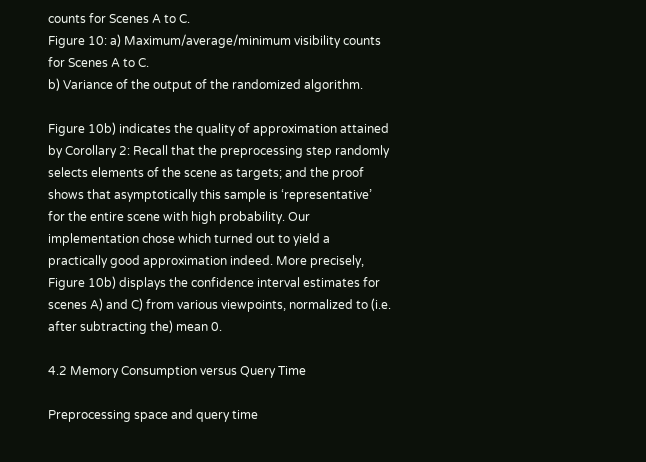counts for Scenes A to C.
Figure 10: a) Maximum/average/minimum visibility counts for Scenes A to C.
b) Variance of the output of the randomized algorithm.

Figure 10b) indicates the quality of approximation attained by Corollary 2: Recall that the preprocessing step randomly selects elements of the scene as targets; and the proof shows that asymptotically this sample is ‘representative’ for the entire scene with high probability. Our implementation chose which turned out to yield a practically good approximation indeed. More precisely, Figure 10b) displays the confidence interval estimates for scenes A) and C) from various viewpoints, normalized to (i.e. after subtracting the) mean 0.

4.2 Memory Consumption versus Query Time

Preprocessing space and query time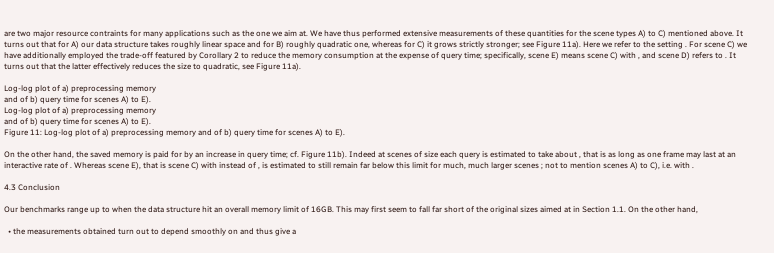are two major resource contraints for many applications such as the one we aim at. We have thus performed extensive measurements of these quantities for the scene types A) to C) mentioned above. It turns out that for A) our data structure takes roughly linear space and for B) roughly quadratic one, whereas for C) it grows strictly stronger; see Figure 11a). Here we refer to the setting . For scene C) we have additionally employed the trade-off featured by Corollary 2 to reduce the memory consumption at the expense of query time; specifically, scene E) means scene C) with , and scene D) refers to . It turns out that the latter effectively reduces the size to quadratic, see Figure 11a).

Log-log plot of a) preprocessing memory
and of b) query time for scenes A) to E).
Log-log plot of a) preprocessing memory
and of b) query time for scenes A) to E).
Figure 11: Log-log plot of a) preprocessing memory and of b) query time for scenes A) to E).

On the other hand, the saved memory is paid for by an increase in query time; cf. Figure 11b). Indeed at scenes of size each query is estimated to take about , that is as long as one frame may last at an interactive rate of . Whereas scene E), that is scene C) with instead of , is estimated to still remain far below this limit for much, much larger scenes ; not to mention scenes A) to C), i.e. with .

4.3 Conclusion

Our benchmarks range up to when the data structure hit an overall memory limit of 16GB. This may first seem to fall far short of the original sizes aimed at in Section 1.1. On the other hand,

  • the measurements obtained turn out to depend smoothly on and thus give a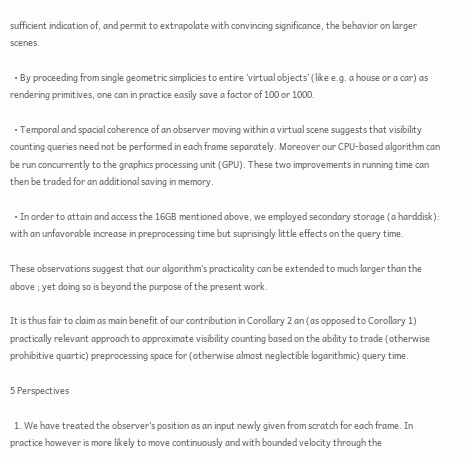sufficient indication of, and permit to extrapolate with convincing significance, the behavior on larger scenes.

  • By proceeding from single geometric simplicies to entire ‘virtual objects’ (like e.g. a house or a car) as rendering primitives, one can in practice easily save a factor of 100 or 1000.

  • Temporal and spacial coherence of an observer moving within a virtual scene suggests that visibility counting queries need not be performed in each frame separately. Moreover our CPU-based algorithm can be run concurrently to the graphics processing unit (GPU). These two improvements in running time can then be traded for an additional saving in memory.

  • In order to attain and access the 16GB mentioned above, we employed secondary storage (a harddisk): with an unfavorable increase in preprocessing time but suprisingly little effects on the query time.

These observations suggest that our algorithm’s practicality can be extended to much larger than the above ; yet doing so is beyond the purpose of the present work.

It is thus fair to claim as main benefit of our contribution in Corollary 2 an (as opposed to Corollary 1) practically relevant approach to approximate visibility counting based on the ability to trade (otherwise prohibitive quartic) preprocessing space for (otherwise almost neglectible logarithmic) query time.

5 Perspectives

  1. We have treated the observer’s position as an input newly given from scratch for each frame. In practice however is more likely to move continuously and with bounded velocity through the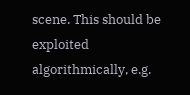scene. This should be exploited algorithmically, e.g.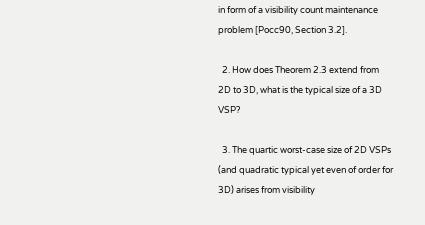in form of a visibility count maintenance problem [Pocc90, Section 3.2].

  2. How does Theorem 2.3 extend from 2D to 3D, what is the typical size of a 3D VSP?

  3. The quartic worst-case size of 2D VSPs (and quadratic typical yet even of order for 3D) arises from visibility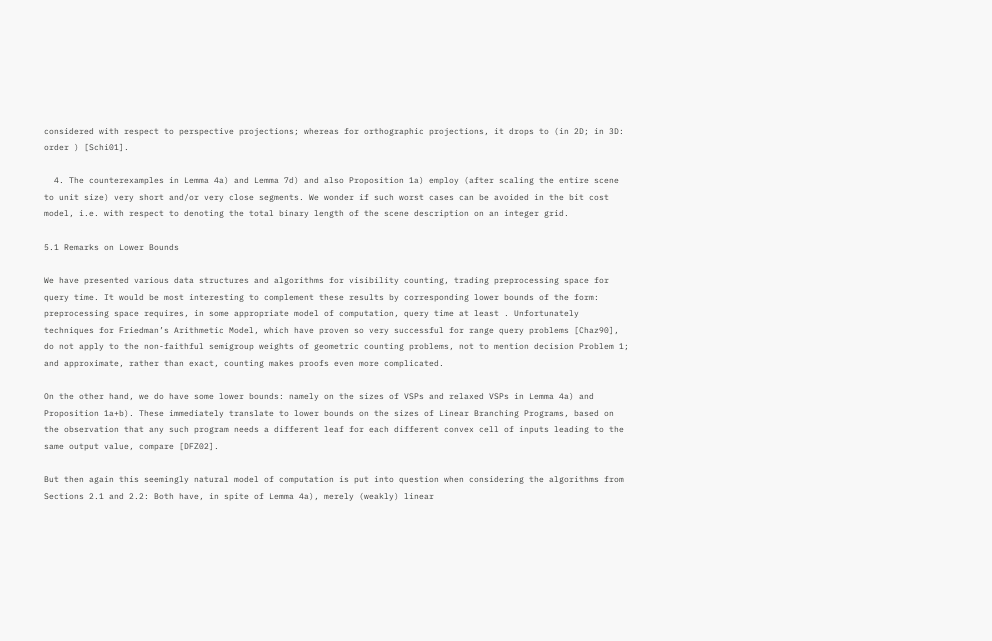considered with respect to perspective projections; whereas for orthographic projections, it drops to (in 2D; in 3D: order ) [Schi01].

  4. The counterexamples in Lemma 4a) and Lemma 7d) and also Proposition 1a) employ (after scaling the entire scene to unit size) very short and/or very close segments. We wonder if such worst cases can be avoided in the bit cost model, i.e. with respect to denoting the total binary length of the scene description on an integer grid.

5.1 Remarks on Lower Bounds

We have presented various data structures and algorithms for visibility counting, trading preprocessing space for query time. It would be most interesting to complement these results by corresponding lower bounds of the form: preprocessing space requires, in some appropriate model of computation, query time at least . Unfortunately techniques for Friedman’s Arithmetic Model, which have proven so very successful for range query problems [Chaz90], do not apply to the non-faithful semigroup weights of geometric counting problems, not to mention decision Problem 1; and approximate, rather than exact, counting makes proofs even more complicated.

On the other hand, we do have some lower bounds: namely on the sizes of VSPs and relaxed VSPs in Lemma 4a) and Proposition 1a+b). These immediately translate to lower bounds on the sizes of Linear Branching Programs, based on the observation that any such program needs a different leaf for each different convex cell of inputs leading to the same output value, compare [DFZ02].

But then again this seemingly natural model of computation is put into question when considering the algorithms from Sections 2.1 and 2.2: Both have, in spite of Lemma 4a), merely (weakly) linear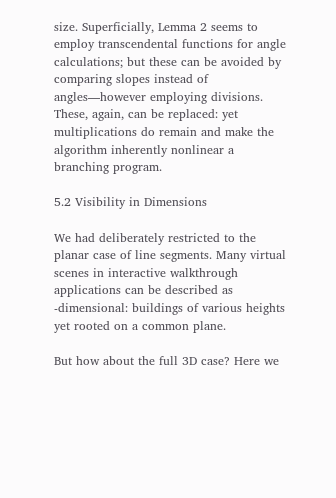size. Superficially, Lemma 2 seems to employ transcendental functions for angle calculations; but these can be avoided by comparing slopes instead of angles—however employing divisions. These, again, can be replaced: yet multiplications do remain and make the algorithm inherently nonlinear a branching program.

5.2 Visibility in Dimensions

We had deliberately restricted to the planar case of line segments. Many virtual scenes in interactive walkthrough applications can be described as -dimensional: buildings of various heights yet rooted on a common plane.

But how about the full 3D case? Here we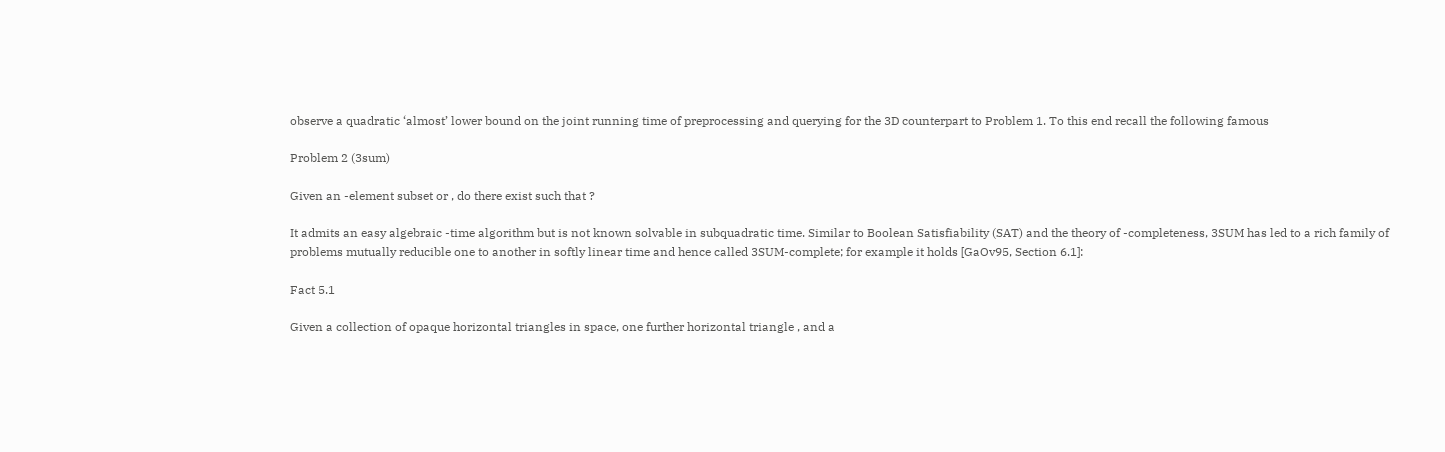observe a quadratic ‘almost’ lower bound on the joint running time of preprocessing and querying for the 3D counterpart to Problem 1. To this end recall the following famous

Problem 2 (3sum)

Given an -element subset or , do there exist such that ?

It admits an easy algebraic -time algorithm but is not known solvable in subquadratic time. Similar to Boolean Satisfiability (SAT) and the theory of -completeness, 3SUM has led to a rich family of problems mutually reducible one to another in softly linear time and hence called 3SUM-complete; for example it holds [GaOv95, Section 6.1]:

Fact 5.1

Given a collection of opaque horizontal triangles in space, one further horizontal triangle , and a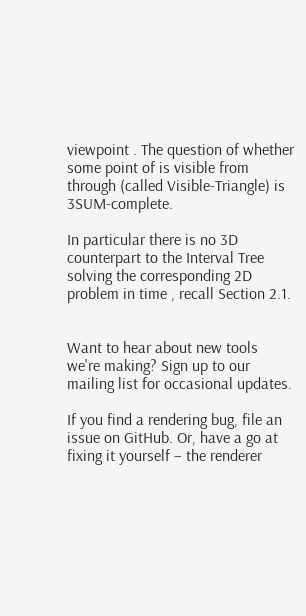viewpoint . The question of whether some point of is visible from through (called Visible-Triangle) is 3SUM-complete.

In particular there is no 3D counterpart to the Interval Tree solving the corresponding 2D problem in time , recall Section 2.1.


Want to hear about new tools we're making? Sign up to our mailing list for occasional updates.

If you find a rendering bug, file an issue on GitHub. Or, have a go at fixing it yourself – the renderer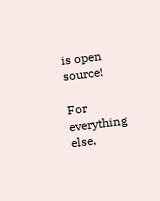is open source!

For everything else,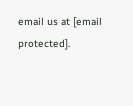email us at [email protected].